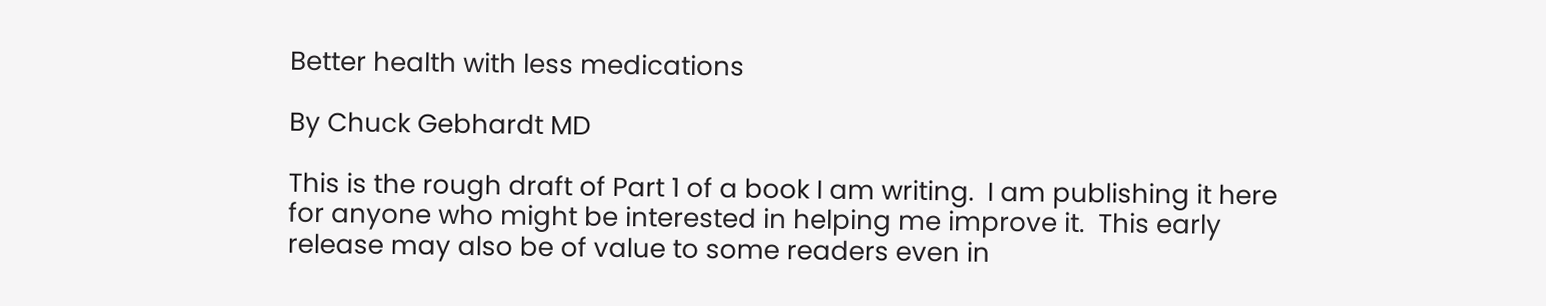Better health with less medications

By Chuck Gebhardt MD

This is the rough draft of Part 1 of a book I am writing.  I am publishing it here for anyone who might be interested in helping me improve it.  This early release may also be of value to some readers even in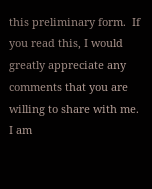this preliminary form.  If you read this, I would greatly appreciate any comments that you are willing to share with me.  I am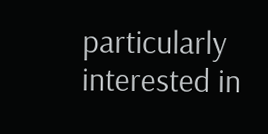particularly interested in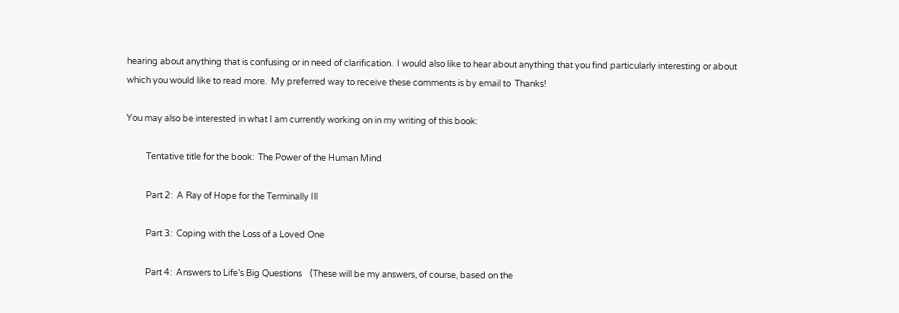hearing about anything that is confusing or in need of clarification.  I would also like to hear about anything that you find particularly interesting or about which you would like to read more.  My preferred way to receive these comments is by email to  Thanks!

You may also be interested in what I am currently working on in my writing of this book:

          Tentative title for the book:  The Power of the Human Mind

          Part 2:  A Ray of Hope for the Terminally Ill

          Part 3:  Coping with the Loss of a Loved One

          Part 4:  Answers to Life’s Big Questions    (These will be my answers, of course, based on the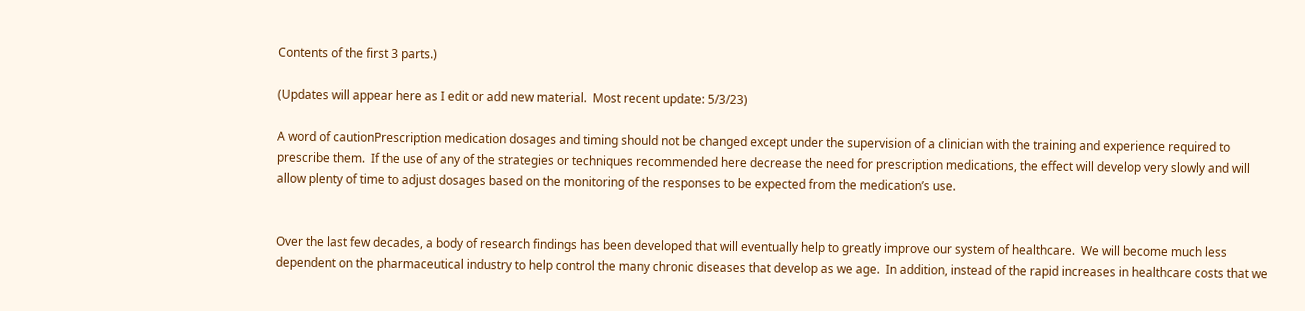Contents of the first 3 parts.)

(Updates will appear here as I edit or add new material.  Most recent update: 5/3/23)

A word of cautionPrescription medication dosages and timing should not be changed except under the supervision of a clinician with the training and experience required to prescribe them.  If the use of any of the strategies or techniques recommended here decrease the need for prescription medications, the effect will develop very slowly and will allow plenty of time to adjust dosages based on the monitoring of the responses to be expected from the medication’s use.


Over the last few decades, a body of research findings has been developed that will eventually help to greatly improve our system of healthcare.  We will become much less dependent on the pharmaceutical industry to help control the many chronic diseases that develop as we age.  In addition, instead of the rapid increases in healthcare costs that we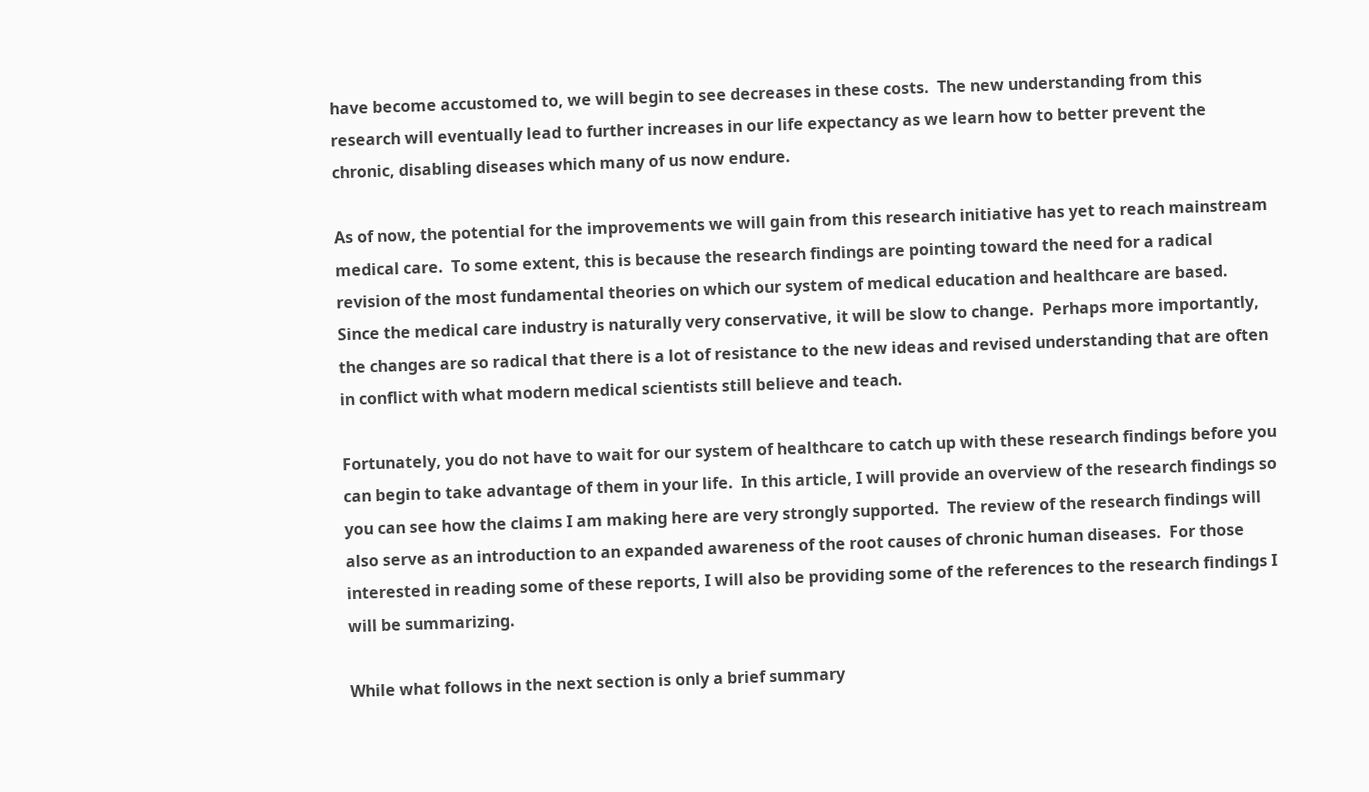have become accustomed to, we will begin to see decreases in these costs.  The new understanding from this research will eventually lead to further increases in our life expectancy as we learn how to better prevent the chronic, disabling diseases which many of us now endure.

As of now, the potential for the improvements we will gain from this research initiative has yet to reach mainstream medical care.  To some extent, this is because the research findings are pointing toward the need for a radical revision of the most fundamental theories on which our system of medical education and healthcare are based.  Since the medical care industry is naturally very conservative, it will be slow to change.  Perhaps more importantly, the changes are so radical that there is a lot of resistance to the new ideas and revised understanding that are often in conflict with what modern medical scientists still believe and teach.

Fortunately, you do not have to wait for our system of healthcare to catch up with these research findings before you can begin to take advantage of them in your life.  In this article, I will provide an overview of the research findings so you can see how the claims I am making here are very strongly supported.  The review of the research findings will also serve as an introduction to an expanded awareness of the root causes of chronic human diseases.  For those interested in reading some of these reports, I will also be providing some of the references to the research findings I will be summarizing.

While what follows in the next section is only a brief summary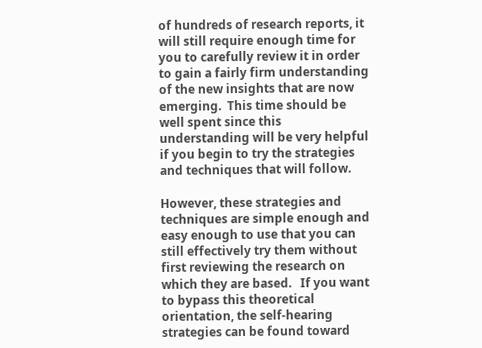of hundreds of research reports, it will still require enough time for you to carefully review it in order to gain a fairly firm understanding of the new insights that are now emerging.  This time should be well spent since this understanding will be very helpful if you begin to try the strategies and techniques that will follow.

However, these strategies and techniques are simple enough and easy enough to use that you can still effectively try them without first reviewing the research on which they are based.   If you want to bypass this theoretical orientation, the self-hearing strategies can be found toward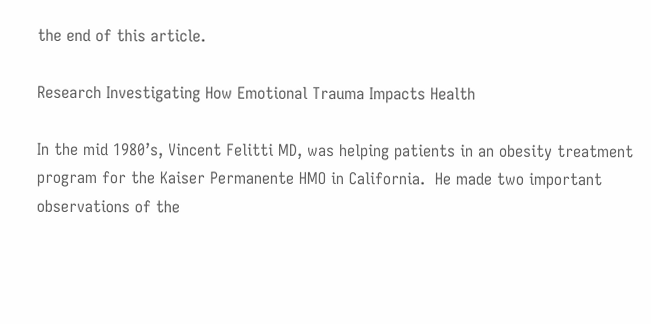the end of this article.

Research Investigating How Emotional Trauma Impacts Health

In the mid 1980’s, Vincent Felitti MD, was helping patients in an obesity treatment program for the Kaiser Permanente HMO in California.  He made two important observations of the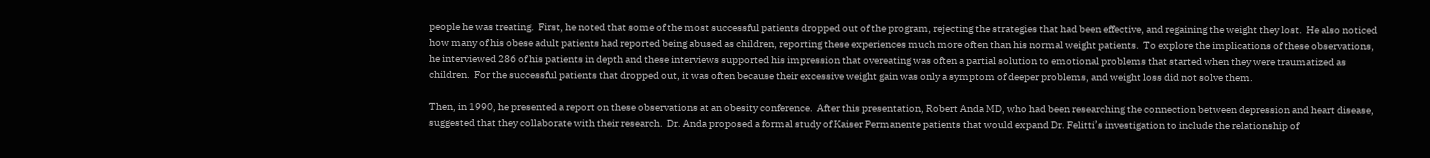people he was treating.  First, he noted that some of the most successful patients dropped out of the program, rejecting the strategies that had been effective, and regaining the weight they lost.  He also noticed how many of his obese adult patients had reported being abused as children, reporting these experiences much more often than his normal weight patients.  To explore the implications of these observations, he interviewed 286 of his patients in depth and these interviews supported his impression that overeating was often a partial solution to emotional problems that started when they were traumatized as children.  For the successful patients that dropped out, it was often because their excessive weight gain was only a symptom of deeper problems, and weight loss did not solve them.

Then, in 1990, he presented a report on these observations at an obesity conference.  After this presentation, Robert Anda MD, who had been researching the connection between depression and heart disease, suggested that they collaborate with their research.  Dr. Anda proposed a formal study of Kaiser Permanente patients that would expand Dr. Felitti’s investigation to include the relationship of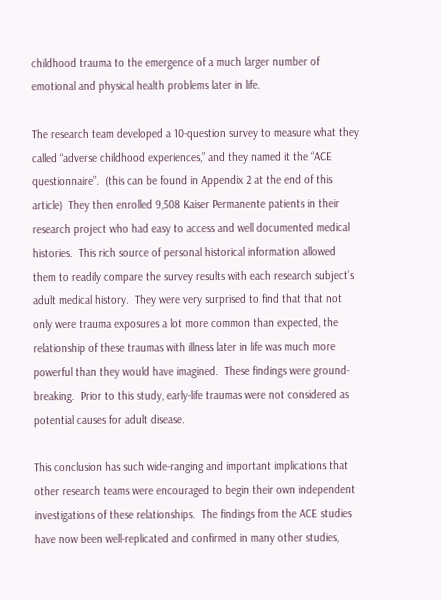childhood trauma to the emergence of a much larger number of emotional and physical health problems later in life.

The research team developed a 10-question survey to measure what they called “adverse childhood experiences,” and they named it the “ACE questionnaire”.  (this can be found in Appendix 2 at the end of this article)  They then enrolled 9,508 Kaiser Permanente patients in their research project who had easy to access and well documented medical histories.  This rich source of personal historical information allowed them to readily compare the survey results with each research subject’s adult medical history.  They were very surprised to find that that not only were trauma exposures a lot more common than expected, the relationship of these traumas with illness later in life was much more powerful than they would have imagined.  These findings were ground-breaking.  Prior to this study, early-life traumas were not considered as potential causes for adult disease.

This conclusion has such wide-ranging and important implications that other research teams were encouraged to begin their own independent investigations of these relationships.  The findings from the ACE studies have now been well-replicated and confirmed in many other studies,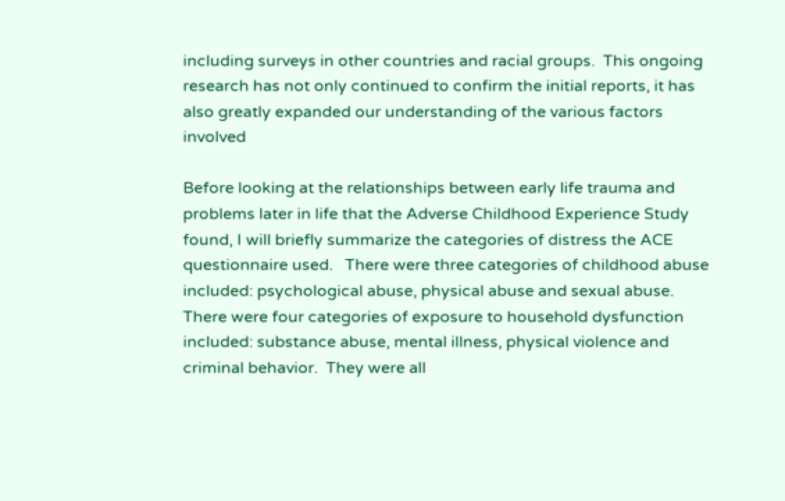including surveys in other countries and racial groups.  This ongoing research has not only continued to confirm the initial reports, it has also greatly expanded our understanding of the various factors involved

Before looking at the relationships between early life trauma and problems later in life that the Adverse Childhood Experience Study found, I will briefly summarize the categories of distress the ACE questionnaire used.   There were three categories of childhood abuse included: psychological abuse, physical abuse and sexual abuse.  There were four categories of exposure to household dysfunction included: substance abuse, mental illness, physical violence and criminal behavior.  They were all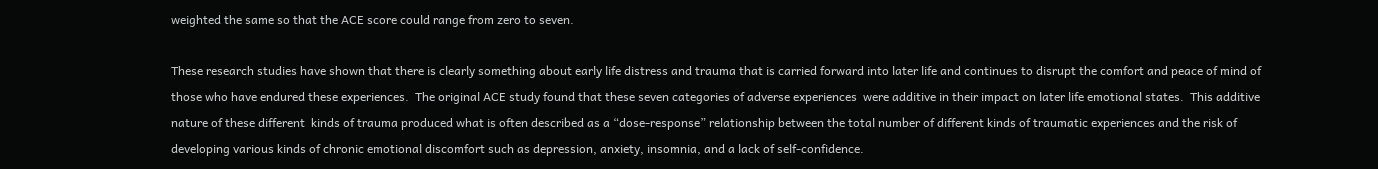weighted the same so that the ACE score could range from zero to seven.

These research studies have shown that there is clearly something about early life distress and trauma that is carried forward into later life and continues to disrupt the comfort and peace of mind of those who have endured these experiences.  The original ACE study found that these seven categories of adverse experiences  were additive in their impact on later life emotional states.  This additive nature of these different  kinds of trauma produced what is often described as a “dose-response” relationship between the total number of different kinds of traumatic experiences and the risk of developing various kinds of chronic emotional discomfort such as depression, anxiety, insomnia, and a lack of self-confidence.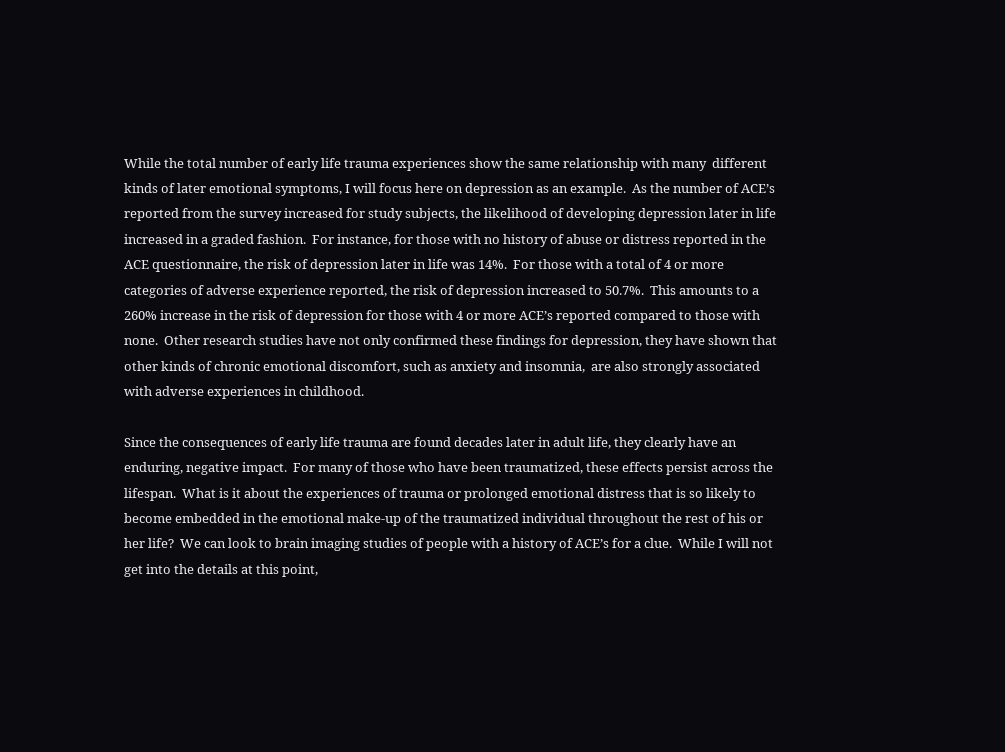While the total number of early life trauma experiences show the same relationship with many  different kinds of later emotional symptoms, I will focus here on depression as an example.  As the number of ACE’s reported from the survey increased for study subjects, the likelihood of developing depression later in life increased in a graded fashion.  For instance, for those with no history of abuse or distress reported in the ACE questionnaire, the risk of depression later in life was 14%.  For those with a total of 4 or more categories of adverse experience reported, the risk of depression increased to 50.7%.  This amounts to a 260% increase in the risk of depression for those with 4 or more ACE’s reported compared to those with none.  Other research studies have not only confirmed these findings for depression, they have shown that other kinds of chronic emotional discomfort, such as anxiety and insomnia,  are also strongly associated with adverse experiences in childhood.

Since the consequences of early life trauma are found decades later in adult life, they clearly have an enduring, negative impact.  For many of those who have been traumatized, these effects persist across the lifespan.  What is it about the experiences of trauma or prolonged emotional distress that is so likely to become embedded in the emotional make-up of the traumatized individual throughout the rest of his or her life?  We can look to brain imaging studies of people with a history of ACE’s for a clue.  While I will not get into the details at this point,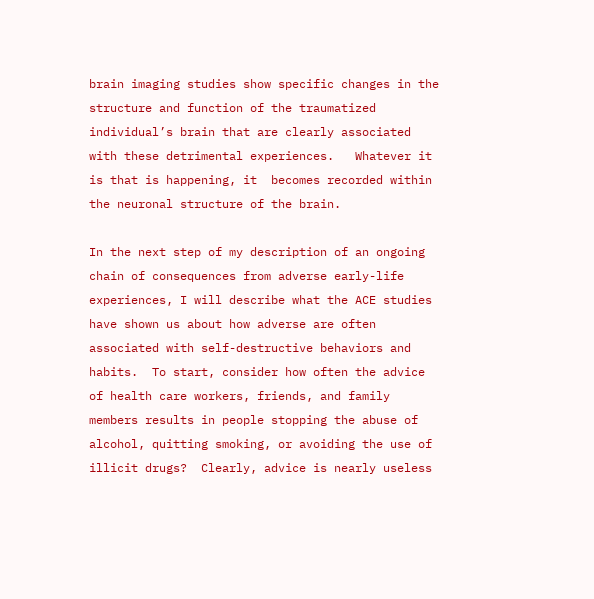brain imaging studies show specific changes in the structure and function of the traumatized individual’s brain that are clearly associated with these detrimental experiences.   Whatever it is that is happening, it  becomes recorded within the neuronal structure of the brain.

In the next step of my description of an ongoing chain of consequences from adverse early-life experiences, I will describe what the ACE studies have shown us about how adverse are often associated with self-destructive behaviors and habits.  To start, consider how often the advice of health care workers, friends, and family members results in people stopping the abuse of alcohol, quitting smoking, or avoiding the use of illicit drugs?  Clearly, advice is nearly useless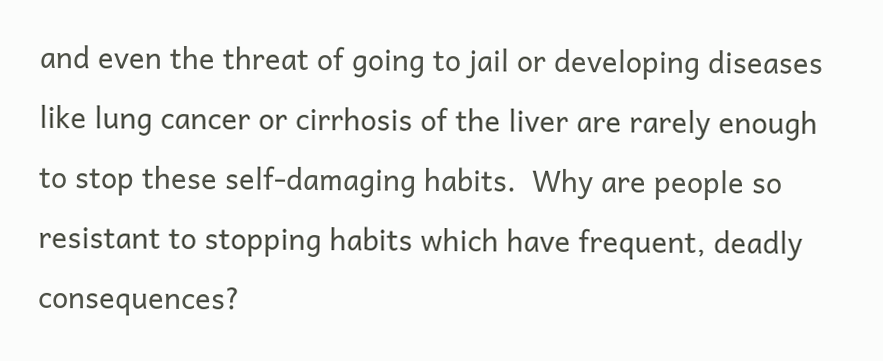and even the threat of going to jail or developing diseases like lung cancer or cirrhosis of the liver are rarely enough to stop these self-damaging habits.  Why are people so resistant to stopping habits which have frequent, deadly consequences?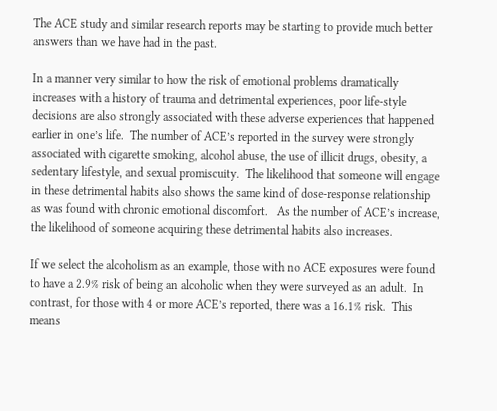The ACE study and similar research reports may be starting to provide much better answers than we have had in the past.

In a manner very similar to how the risk of emotional problems dramatically increases with a history of trauma and detrimental experiences, poor life-style decisions are also strongly associated with these adverse experiences that happened earlier in one’s life.  The number of ACE’s reported in the survey were strongly associated with cigarette smoking, alcohol abuse, the use of illicit drugs, obesity, a sedentary lifestyle, and sexual promiscuity.  The likelihood that someone will engage in these detrimental habits also shows the same kind of dose-response relationship as was found with chronic emotional discomfort.   As the number of ACE’s increase, the likelihood of someone acquiring these detrimental habits also increases.

If we select the alcoholism as an example, those with no ACE exposures were found to have a 2.9% risk of being an alcoholic when they were surveyed as an adult.  In contrast, for those with 4 or more ACE’s reported, there was a 16.1% risk.  This means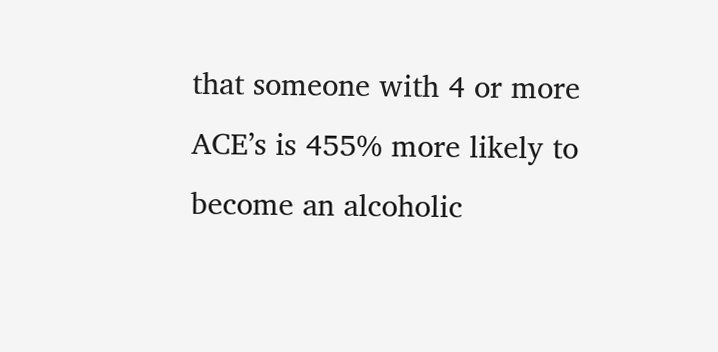that someone with 4 or more ACE’s is 455% more likely to become an alcoholic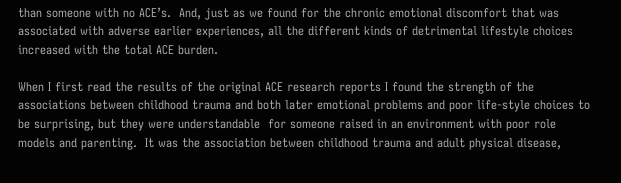than someone with no ACE’s.  And, just as we found for the chronic emotional discomfort that was associated with adverse earlier experiences, all the different kinds of detrimental lifestyle choices increased with the total ACE burden.

When I first read the results of the original ACE research reports I found the strength of the associations between childhood trauma and both later emotional problems and poor life-style choices to be surprising, but they were understandable  for someone raised in an environment with poor role models and parenting.  It was the association between childhood trauma and adult physical disease,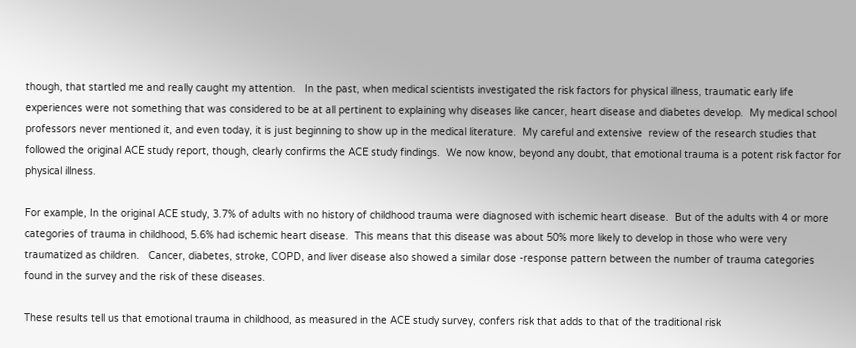though, that startled me and really caught my attention.   In the past, when medical scientists investigated the risk factors for physical illness, traumatic early life experiences were not something that was considered to be at all pertinent to explaining why diseases like cancer, heart disease and diabetes develop.  My medical school professors never mentioned it, and even today, it is just beginning to show up in the medical literature.  My careful and extensive  review of the research studies that followed the original ACE study report, though, clearly confirms the ACE study findings.  We now know, beyond any doubt, that emotional trauma is a potent risk factor for physical illness.

For example, In the original ACE study, 3.7% of adults with no history of childhood trauma were diagnosed with ischemic heart disease.  But of the adults with 4 or more categories of trauma in childhood, 5.6% had ischemic heart disease.  This means that this disease was about 50% more likely to develop in those who were very traumatized as children.   Cancer, diabetes, stroke, COPD, and liver disease also showed a similar dose -response pattern between the number of trauma categories found in the survey and the risk of these diseases.

These results tell us that emotional trauma in childhood, as measured in the ACE study survey, confers risk that adds to that of the traditional risk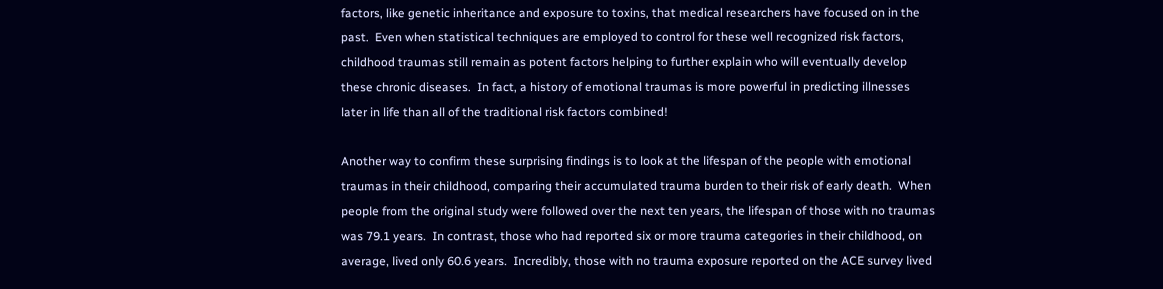factors, like genetic inheritance and exposure to toxins, that medical researchers have focused on in the past.  Even when statistical techniques are employed to control for these well recognized risk factors, childhood traumas still remain as potent factors helping to further explain who will eventually develop these chronic diseases.  In fact, a history of emotional traumas is more powerful in predicting illnesses later in life than all of the traditional risk factors combined!

Another way to confirm these surprising findings is to look at the lifespan of the people with emotional traumas in their childhood, comparing their accumulated trauma burden to their risk of early death.  When people from the original study were followed over the next ten years, the lifespan of those with no traumas was 79.1 years.  In contrast, those who had reported six or more trauma categories in their childhood, on average, lived only 60.6 years.  Incredibly, those with no trauma exposure reported on the ACE survey lived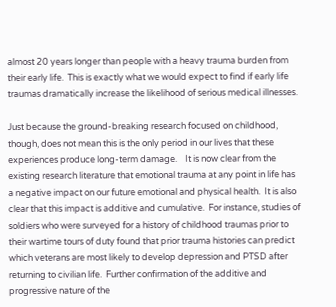almost 20 years longer than people with a heavy trauma burden from their early life.  This is exactly what we would expect to find if early life traumas dramatically increase the likelihood of serious medical illnesses.

Just because the ground-breaking research focused on childhood, though, does not mean this is the only period in our lives that these experiences produce long-term damage.    It is now clear from the existing research literature that emotional trauma at any point in life has a negative impact on our future emotional and physical health.  It is also clear that this impact is additive and cumulative.  For instance, studies of soldiers who were surveyed for a history of childhood traumas prior to their wartime tours of duty found that prior trauma histories can predict which veterans are most likely to develop depression and PTSD after returning to civilian life.  Further confirmation of the additive and progressive nature of the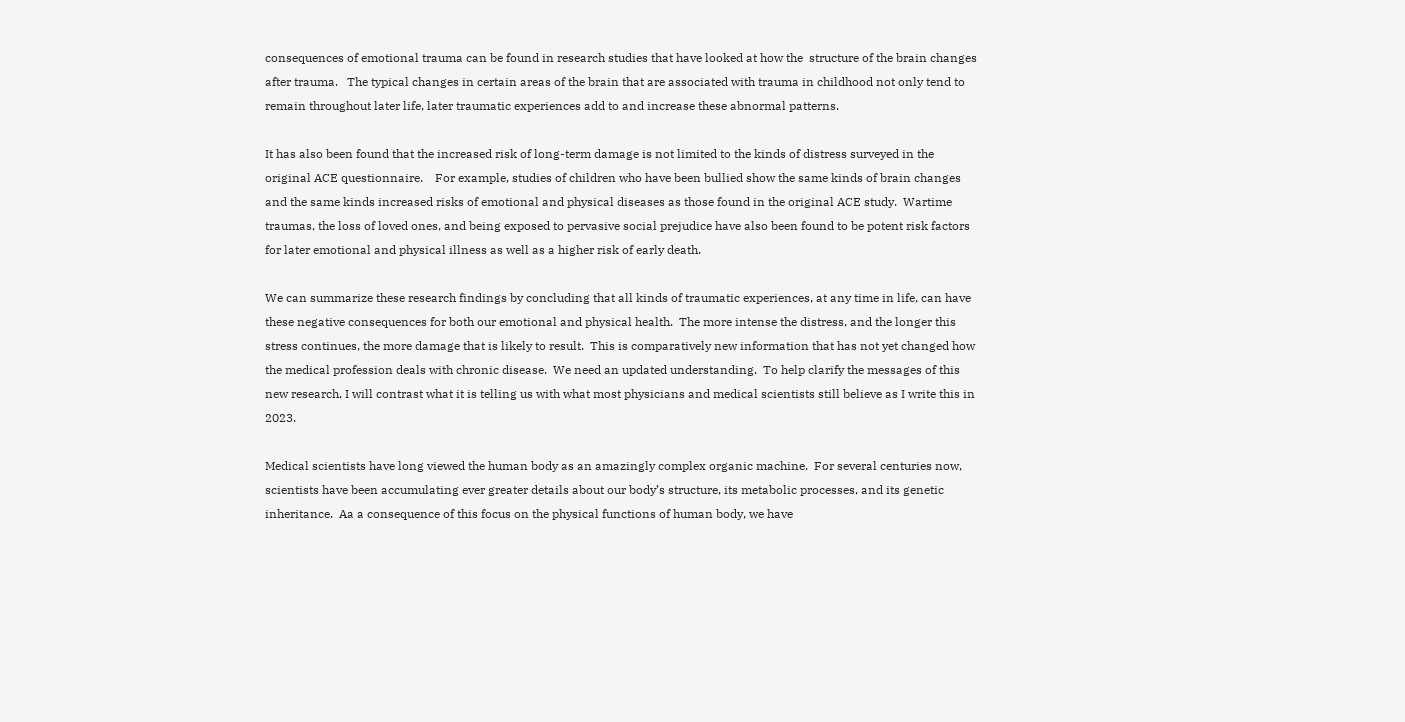consequences of emotional trauma can be found in research studies that have looked at how the  structure of the brain changes after trauma.   The typical changes in certain areas of the brain that are associated with trauma in childhood not only tend to remain throughout later life, later traumatic experiences add to and increase these abnormal patterns.

It has also been found that the increased risk of long-term damage is not limited to the kinds of distress surveyed in the original ACE questionnaire.    For example, studies of children who have been bullied show the same kinds of brain changes and the same kinds increased risks of emotional and physical diseases as those found in the original ACE study.  Wartime traumas, the loss of loved ones, and being exposed to pervasive social prejudice have also been found to be potent risk factors for later emotional and physical illness as well as a higher risk of early death.

We can summarize these research findings by concluding that all kinds of traumatic experiences, at any time in life, can have these negative consequences for both our emotional and physical health.  The more intense the distress, and the longer this stress continues, the more damage that is likely to result.  This is comparatively new information that has not yet changed how the medical profession deals with chronic disease.  We need an updated understanding.  To help clarify the messages of this new research, I will contrast what it is telling us with what most physicians and medical scientists still believe as I write this in 2023.

Medical scientists have long viewed the human body as an amazingly complex organic machine.  For several centuries now, scientists have been accumulating ever greater details about our body’s structure, its metabolic processes, and its genetic inheritance.  Aa a consequence of this focus on the physical functions of human body, we have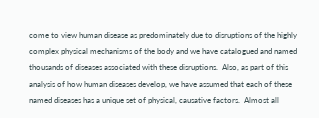come to view human disease as predominately due to disruptions of the highly complex physical mechanisms of the body and we have catalogued and named thousands of diseases associated with these disruptions.  Also, as part of this analysis of how human diseases develop, we have assumed that each of these named diseases has a unique set of physical, causative factors.  Almost all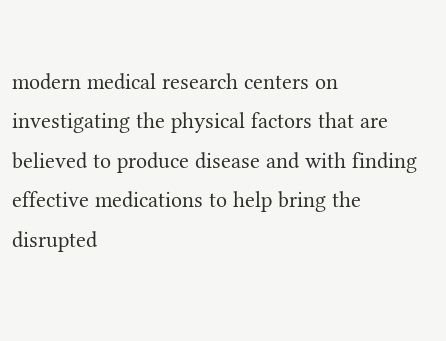modern medical research centers on investigating the physical factors that are believed to produce disease and with finding effective medications to help bring the disrupted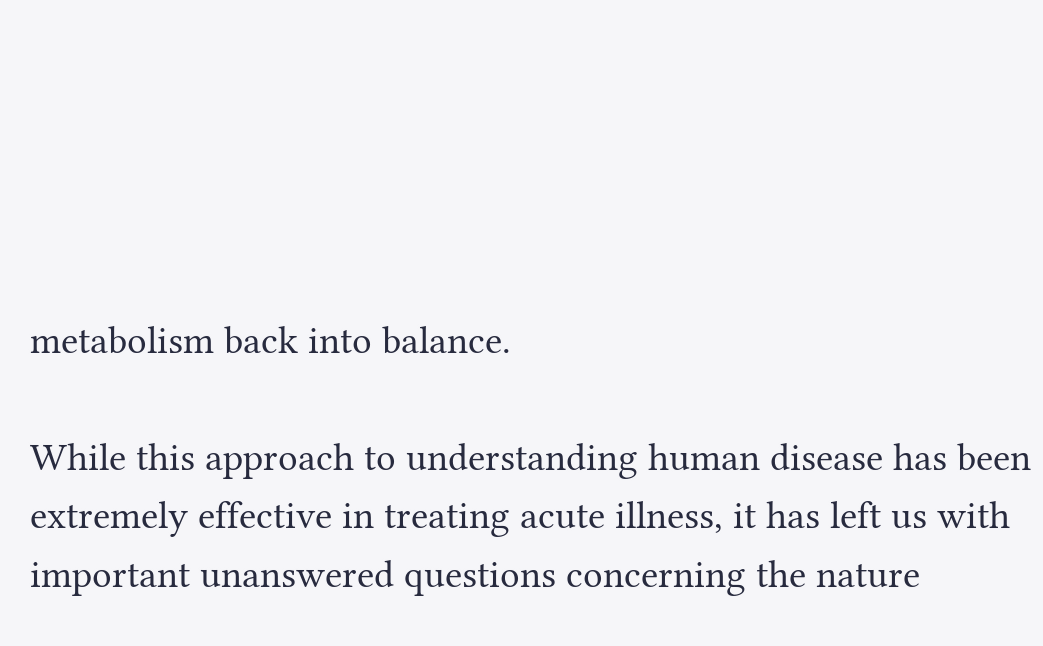metabolism back into balance.

While this approach to understanding human disease has been extremely effective in treating acute illness, it has left us with important unanswered questions concerning the nature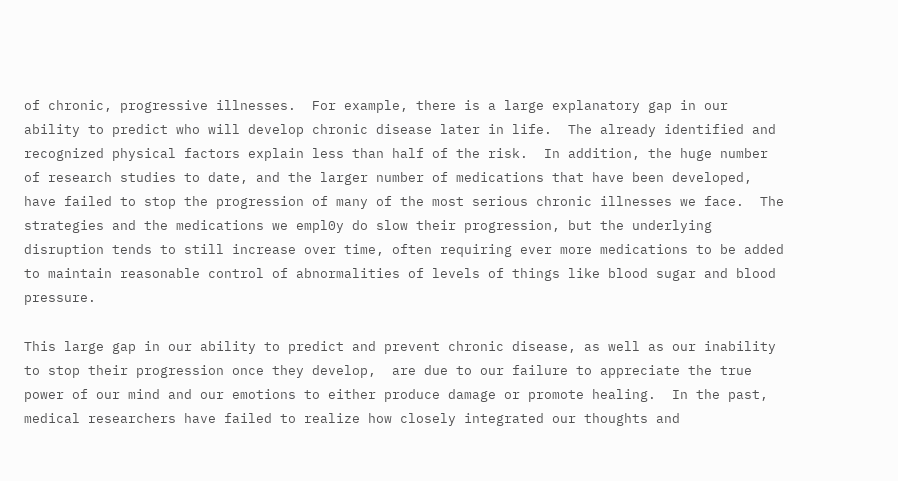of chronic, progressive illnesses.  For example, there is a large explanatory gap in our ability to predict who will develop chronic disease later in life.  The already identified and recognized physical factors explain less than half of the risk.  In addition, the huge number of research studies to date, and the larger number of medications that have been developed, have failed to stop the progression of many of the most serious chronic illnesses we face.  The strategies and the medications we empl0y do slow their progression, but the underlying disruption tends to still increase over time, often requiring ever more medications to be added to maintain reasonable control of abnormalities of levels of things like blood sugar and blood pressure.

This large gap in our ability to predict and prevent chronic disease, as well as our inability to stop their progression once they develop,  are due to our failure to appreciate the true power of our mind and our emotions to either produce damage or promote healing.  In the past, medical researchers have failed to realize how closely integrated our thoughts and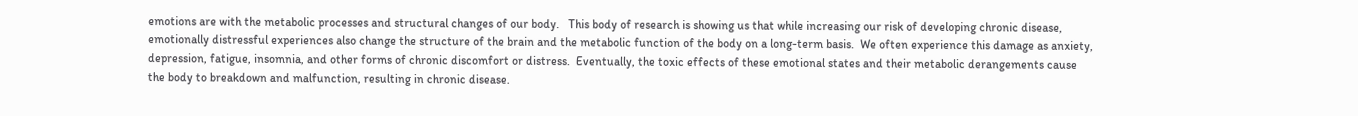emotions are with the metabolic processes and structural changes of our body.   This body of research is showing us that while increasing our risk of developing chronic disease, emotionally distressful experiences also change the structure of the brain and the metabolic function of the body on a long-term basis.  We often experience this damage as anxiety, depression, fatigue, insomnia, and other forms of chronic discomfort or distress.  Eventually, the toxic effects of these emotional states and their metabolic derangements cause the body to breakdown and malfunction, resulting in chronic disease.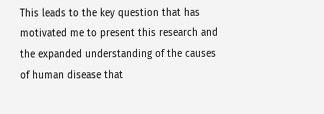This leads to the key question that has motivated me to present this research and the expanded understanding of the causes of human disease that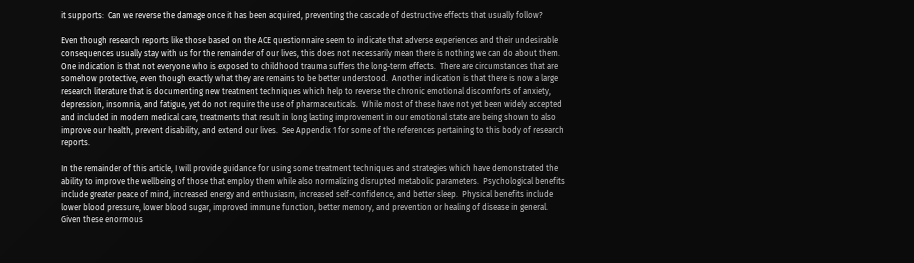it supports:  Can we reverse the damage once it has been acquired, preventing the cascade of destructive effects that usually follow?

Even though research reports like those based on the ACE questionnaire seem to indicate that adverse experiences and their undesirable consequences usually stay with us for the remainder of our lives, this does not necessarily mean there is nothing we can do about them.  One indication is that not everyone who is exposed to childhood trauma suffers the long-term effects.  There are circumstances that are somehow protective, even though exactly what they are remains to be better understood.  Another indication is that there is now a large research literature that is documenting new treatment techniques which help to reverse the chronic emotional discomforts of anxiety, depression, insomnia, and fatigue, yet do not require the use of pharmaceuticals.  While most of these have not yet been widely accepted and included in modern medical care, treatments that result in long lasting improvement in our emotional state are being shown to also improve our health, prevent disability, and extend our lives.  See Appendix 1 for some of the references pertaining to this body of research reports.

In the remainder of this article, I will provide guidance for using some treatment techniques and strategies which have demonstrated the ability to improve the wellbeing of those that employ them while also normalizing disrupted metabolic parameters.  Psychological benefits include greater peace of mind, increased energy and enthusiasm, increased self-confidence, and better sleep.  Physical benefits include lower blood pressure, lower blood sugar, improved immune function, better memory, and prevention or healing of disease in general.  Given these enormous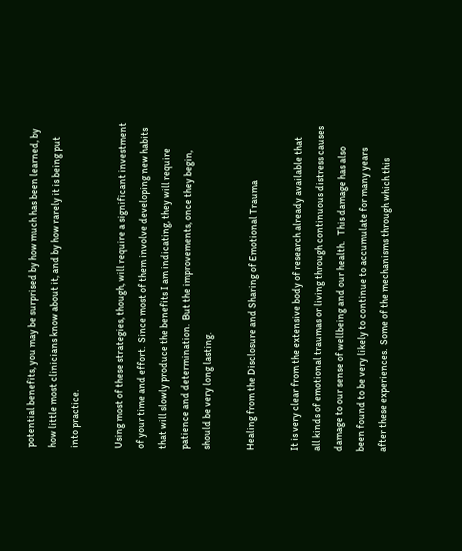potential benefits, you may be surprised by how much has been learned, by how little most clinicians know about it, and by how rarely it is being put into practice.

Using most of these strategies, though, will require a significant investment of your time and effort.  Since most of them involve developing new habits that will slowly produce the benefits I am indicating, they will require patience and determination.  But the improvements, once they begin, should be very long lasting.

Healing from the Disclosure and Sharing of Emotional Trauma

It is very clear from the extensive body of research already available that all kinds of emotional traumas or living through continuous distress causes damage to our sense of wellbeing and our health.   This damage has also been found to be very likely to continue to accumulate for many years after these experiences.  Some of the mechanisms through which this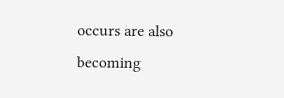occurs are also becoming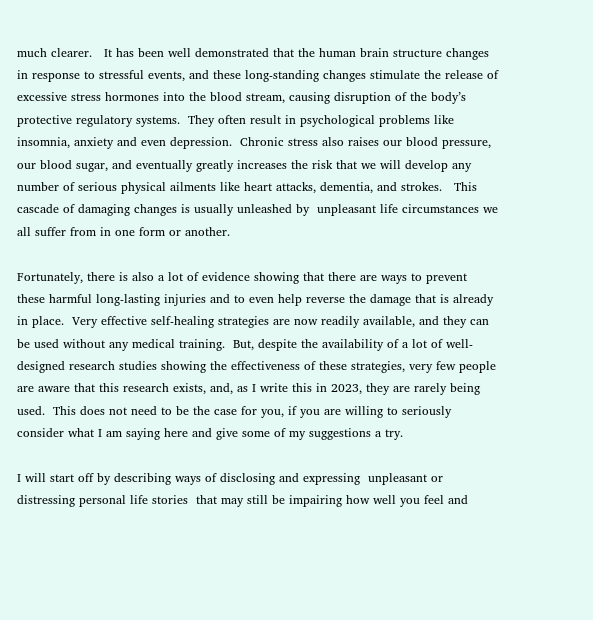much clearer.   It has been well demonstrated that the human brain structure changes in response to stressful events, and these long-standing changes stimulate the release of excessive stress hormones into the blood stream, causing disruption of the body’s protective regulatory systems.  They often result in psychological problems like insomnia, anxiety and even depression.  Chronic stress also raises our blood pressure, our blood sugar, and eventually greatly increases the risk that we will develop any number of serious physical ailments like heart attacks, dementia, and strokes.   This cascade of damaging changes is usually unleashed by  unpleasant life circumstances we all suffer from in one form or another.

Fortunately, there is also a lot of evidence showing that there are ways to prevent these harmful long-lasting injuries and to even help reverse the damage that is already in place.  Very effective self-healing strategies are now readily available, and they can be used without any medical training.  But, despite the availability of a lot of well-designed research studies showing the effectiveness of these strategies, very few people are aware that this research exists, and, as I write this in 2023, they are rarely being used.  This does not need to be the case for you, if you are willing to seriously consider what I am saying here and give some of my suggestions a try.

I will start off by describing ways of disclosing and expressing  unpleasant or distressing personal life stories  that may still be impairing how well you feel and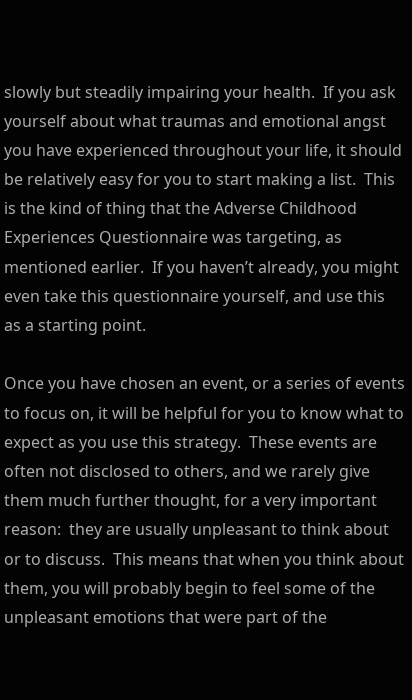slowly but steadily impairing your health.  If you ask yourself about what traumas and emotional angst you have experienced throughout your life, it should be relatively easy for you to start making a list.  This is the kind of thing that the Adverse Childhood Experiences Questionnaire was targeting, as mentioned earlier.  If you haven’t already, you might even take this questionnaire yourself, and use this as a starting point.

Once you have chosen an event, or a series of events to focus on, it will be helpful for you to know what to expect as you use this strategy.  These events are often not disclosed to others, and we rarely give them much further thought, for a very important reason:  they are usually unpleasant to think about or to discuss.  This means that when you think about them, you will probably begin to feel some of the unpleasant emotions that were part of the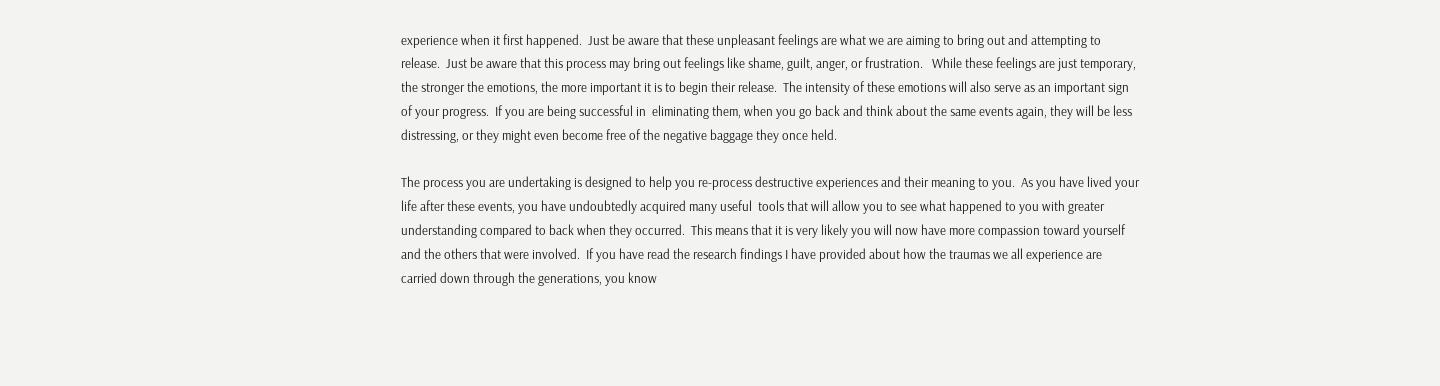experience when it first happened.  Just be aware that these unpleasant feelings are what we are aiming to bring out and attempting to release.  Just be aware that this process may bring out feelings like shame, guilt, anger, or frustration.   While these feelings are just temporary,  the stronger the emotions, the more important it is to begin their release.  The intensity of these emotions will also serve as an important sign of your progress.  If you are being successful in  eliminating them, when you go back and think about the same events again, they will be less distressing, or they might even become free of the negative baggage they once held.

The process you are undertaking is designed to help you re-process destructive experiences and their meaning to you.  As you have lived your life after these events, you have undoubtedly acquired many useful  tools that will allow you to see what happened to you with greater understanding compared to back when they occurred.  This means that it is very likely you will now have more compassion toward yourself and the others that were involved.  If you have read the research findings I have provided about how the traumas we all experience are carried down through the generations, you know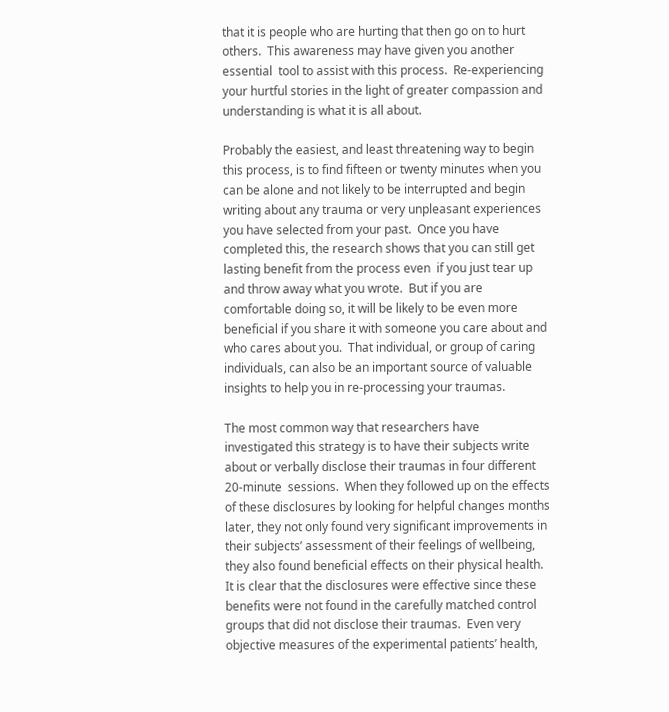that it is people who are hurting that then go on to hurt others.  This awareness may have given you another essential  tool to assist with this process.  Re-experiencing your hurtful stories in the light of greater compassion and understanding is what it is all about.

Probably the easiest, and least threatening way to begin this process, is to find fifteen or twenty minutes when you can be alone and not likely to be interrupted and begin writing about any trauma or very unpleasant experiences you have selected from your past.  Once you have completed this, the research shows that you can still get lasting benefit from the process even  if you just tear up and throw away what you wrote.  But if you are comfortable doing so, it will be likely to be even more beneficial if you share it with someone you care about and who cares about you.  That individual, or group of caring individuals, can also be an important source of valuable insights to help you in re-processing your traumas.

The most common way that researchers have investigated this strategy is to have their subjects write about or verbally disclose their traumas in four different 20-minute  sessions.  When they followed up on the effects of these disclosures by looking for helpful changes months later, they not only found very significant improvements in their subjects’ assessment of their feelings of wellbeing, they also found beneficial effects on their physical health.  It is clear that the disclosures were effective since these benefits were not found in the carefully matched control groups that did not disclose their traumas.  Even very objective measures of the experimental patients’ health,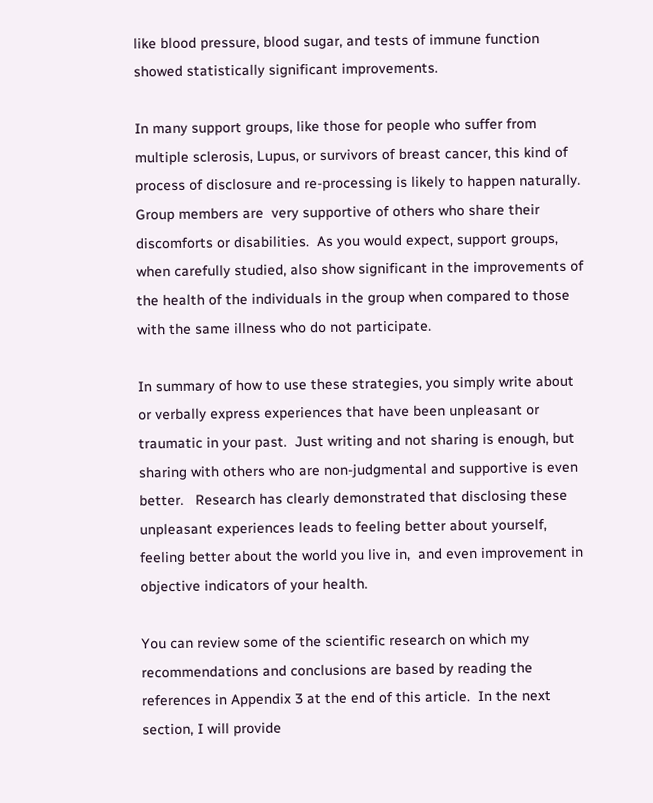like blood pressure, blood sugar, and tests of immune function showed statistically significant improvements.

In many support groups, like those for people who suffer from multiple sclerosis, Lupus, or survivors of breast cancer, this kind of process of disclosure and re-processing is likely to happen naturally.  Group members are  very supportive of others who share their discomforts or disabilities.  As you would expect, support groups, when carefully studied, also show significant in the improvements of the health of the individuals in the group when compared to those with the same illness who do not participate.

In summary of how to use these strategies, you simply write about or verbally express experiences that have been unpleasant or traumatic in your past.  Just writing and not sharing is enough, but sharing with others who are non-judgmental and supportive is even better.   Research has clearly demonstrated that disclosing these unpleasant experiences leads to feeling better about yourself, feeling better about the world you live in,  and even improvement in objective indicators of your health.

You can review some of the scientific research on which my recommendations and conclusions are based by reading the references in Appendix 3 at the end of this article.  In the next section, I will provide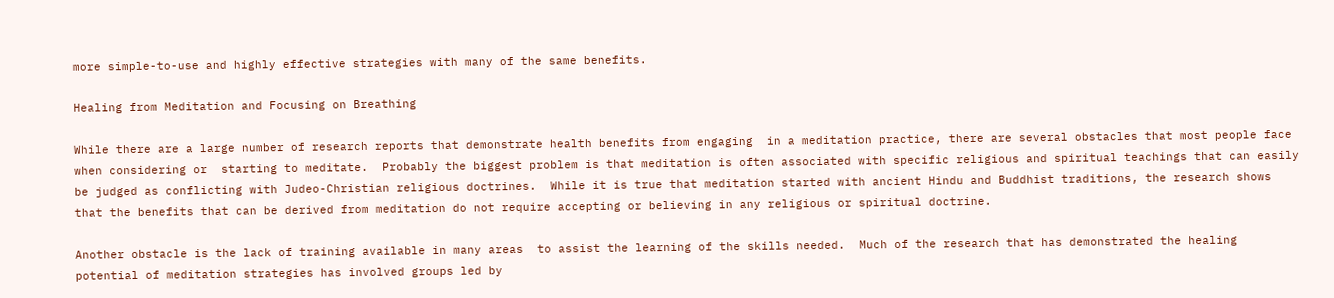more simple-to-use and highly effective strategies with many of the same benefits.

Healing from Meditation and Focusing on Breathing

While there are a large number of research reports that demonstrate health benefits from engaging  in a meditation practice, there are several obstacles that most people face when considering or  starting to meditate.  Probably the biggest problem is that meditation is often associated with specific religious and spiritual teachings that can easily be judged as conflicting with Judeo-Christian religious doctrines.  While it is true that meditation started with ancient Hindu and Buddhist traditions, the research shows that the benefits that can be derived from meditation do not require accepting or believing in any religious or spiritual doctrine.

Another obstacle is the lack of training available in many areas  to assist the learning of the skills needed.  Much of the research that has demonstrated the healing  potential of meditation strategies has involved groups led by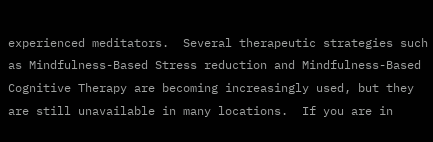experienced meditators.  Several therapeutic strategies such as Mindfulness-Based Stress reduction and Mindfulness-Based Cognitive Therapy are becoming increasingly used, but they are still unavailable in many locations.  If you are in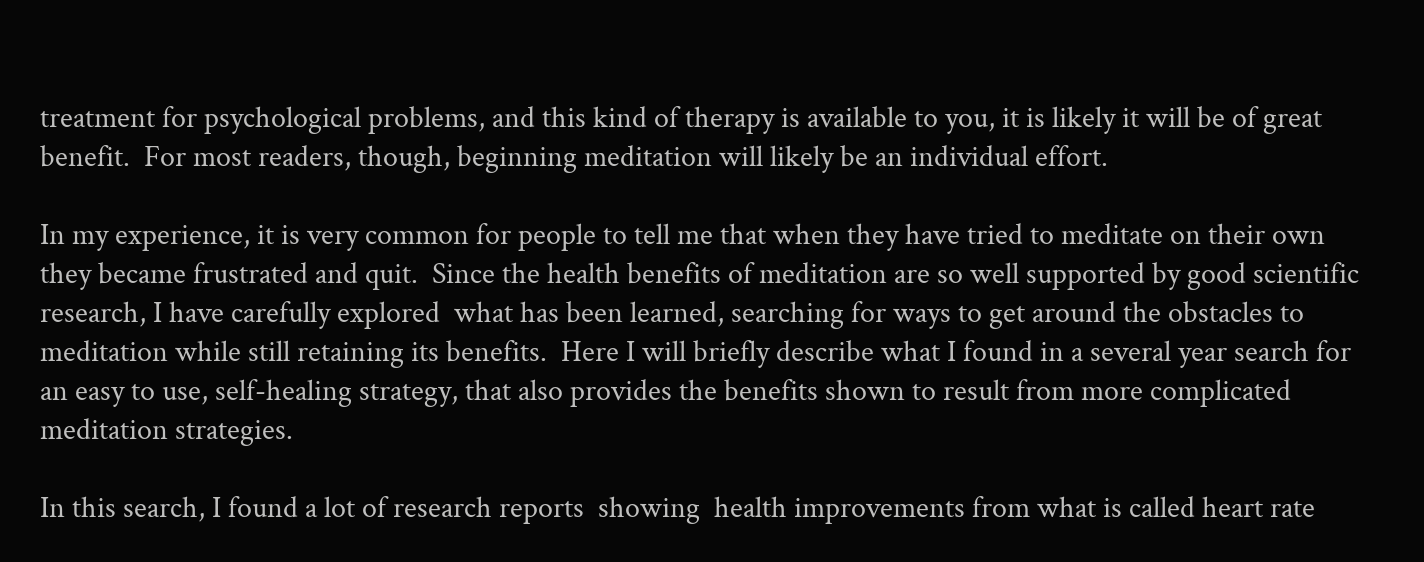treatment for psychological problems, and this kind of therapy is available to you, it is likely it will be of great benefit.  For most readers, though, beginning meditation will likely be an individual effort.

In my experience, it is very common for people to tell me that when they have tried to meditate on their own they became frustrated and quit.  Since the health benefits of meditation are so well supported by good scientific research, I have carefully explored  what has been learned, searching for ways to get around the obstacles to meditation while still retaining its benefits.  Here I will briefly describe what I found in a several year search for an easy to use, self-healing strategy, that also provides the benefits shown to result from more complicated meditation strategies.

In this search, I found a lot of research reports  showing  health improvements from what is called heart rate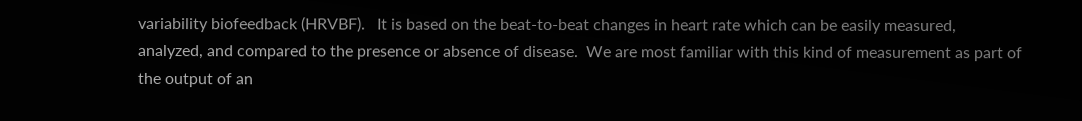variability biofeedback (HRVBF).   It is based on the beat-to-beat changes in heart rate which can be easily measured, analyzed, and compared to the presence or absence of disease.  We are most familiar with this kind of measurement as part of the output of an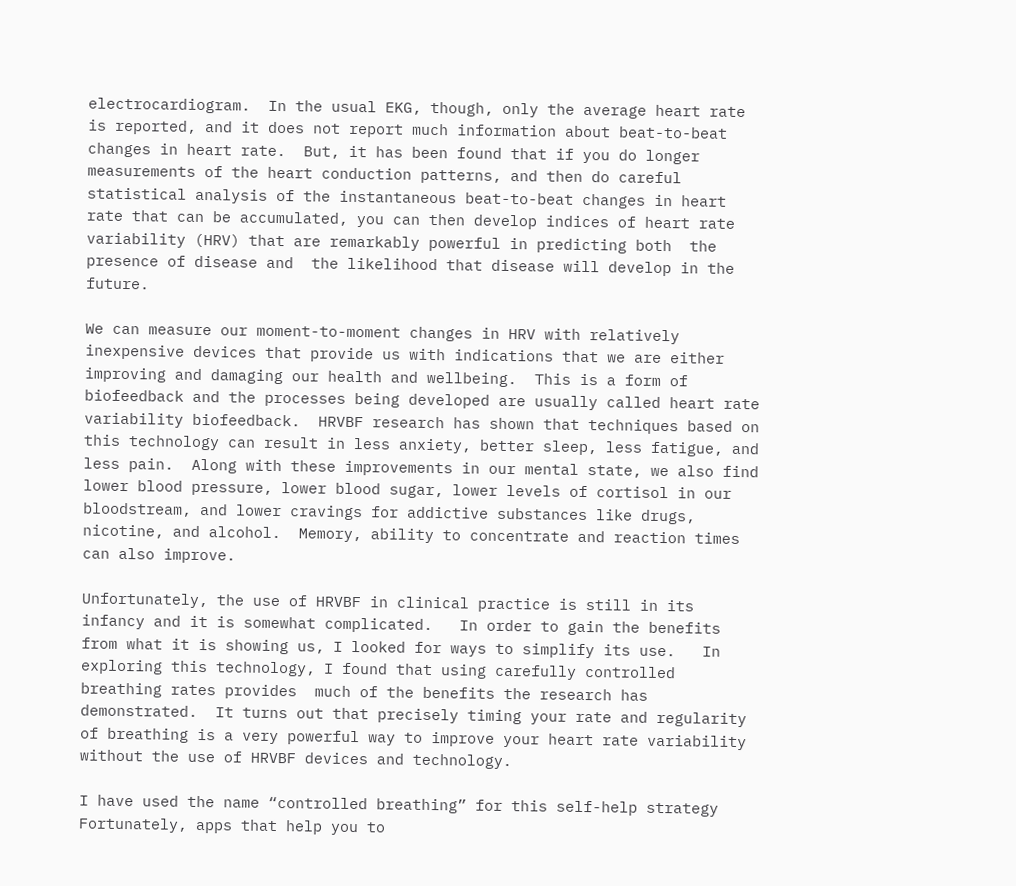electrocardiogram.  In the usual EKG, though, only the average heart rate is reported, and it does not report much information about beat-to-beat changes in heart rate.  But, it has been found that if you do longer measurements of the heart conduction patterns, and then do careful statistical analysis of the instantaneous beat-to-beat changes in heart rate that can be accumulated, you can then develop indices of heart rate variability (HRV) that are remarkably powerful in predicting both  the presence of disease and  the likelihood that disease will develop in the future.

We can measure our moment-to-moment changes in HRV with relatively inexpensive devices that provide us with indications that we are either improving and damaging our health and wellbeing.  This is a form of biofeedback and the processes being developed are usually called heart rate variability biofeedback.  HRVBF research has shown that techniques based on this technology can result in less anxiety, better sleep, less fatigue, and less pain.  Along with these improvements in our mental state, we also find lower blood pressure, lower blood sugar, lower levels of cortisol in our bloodstream, and lower cravings for addictive substances like drugs, nicotine, and alcohol.  Memory, ability to concentrate and reaction times can also improve.

Unfortunately, the use of HRVBF in clinical practice is still in its infancy and it is somewhat complicated.   In order to gain the benefits from what it is showing us, I looked for ways to simplify its use.   In exploring this technology, I found that using carefully controlled breathing rates provides  much of the benefits the research has demonstrated.  It turns out that precisely timing your rate and regularity of breathing is a very powerful way to improve your heart rate variability without the use of HRVBF devices and technology.

I have used the name “controlled breathing” for this self-help strategy   Fortunately, apps that help you to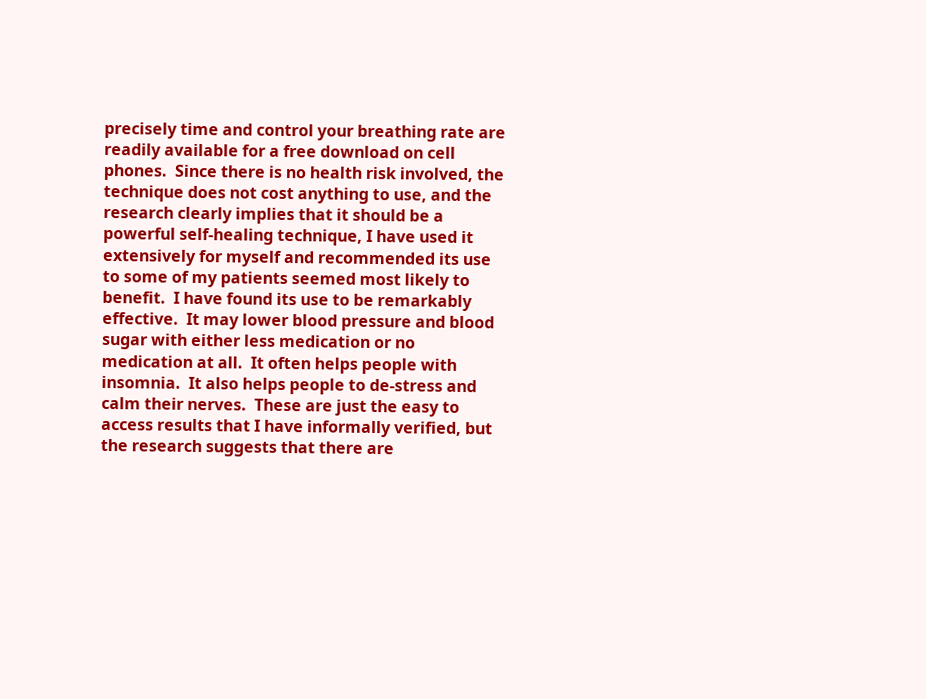precisely time and control your breathing rate are readily available for a free download on cell phones.  Since there is no health risk involved, the technique does not cost anything to use, and the research clearly implies that it should be a powerful self-healing technique, I have used it extensively for myself and recommended its use to some of my patients seemed most likely to benefit.  I have found its use to be remarkably effective.  It may lower blood pressure and blood sugar with either less medication or no medication at all.  It often helps people with insomnia.  It also helps people to de-stress and calm their nerves.  These are just the easy to access results that I have informally verified, but the research suggests that there are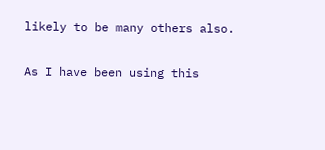likely to be many others also.

As I have been using this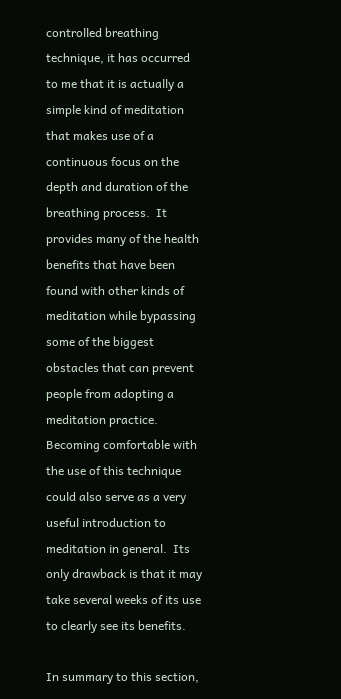controlled breathing technique, it has occurred to me that it is actually a simple kind of meditation that makes use of a continuous focus on the depth and duration of the breathing process.  It provides many of the health benefits that have been found with other kinds of meditation while bypassing some of the biggest obstacles that can prevent people from adopting a meditation practice.  Becoming comfortable with the use of this technique could also serve as a very useful introduction to meditation in general.  Its only drawback is that it may take several weeks of its use to clearly see its benefits.

In summary to this section,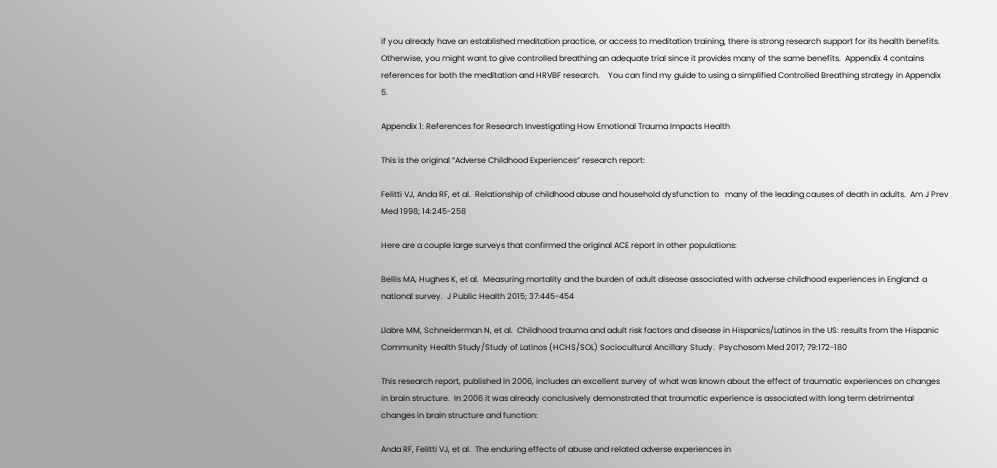if you already have an established meditation practice, or access to meditation training, there is strong research support for its health benefits.  Otherwise, you might want to give controlled breathing an adequate trial since it provides many of the same benefits.  Appendix 4 contains references for both the meditation and HRVBF research.    You can find my guide to using a simplified Controlled Breathing strategy in Appendix 5.

Appendix 1: References for Research Investigating How Emotional Trauma Impacts Health

This is the original “Adverse Childhood Experiences” research report:

Felitti VJ, Anda RF, et al.  Relationship of childhood abuse and household dysfunction to   many of the leading causes of death in adults.  Am J Prev Med 1998; 14:245-258

Here are a couple large surveys that confirmed the original ACE report in other populations:

Bellis MA, Hughes K, et al.  Measuring mortality and the burden of adult disease associated with adverse childhood experiences in England: a national survey.  J Public Health 2015; 37:445-454

Llabre MM, Schneiderman N, et al.  Childhood trauma and adult risk factors and disease in Hispanics/Latinos in the US: results from the Hispanic Community Health Study/Study of Latinos (HCHS/SOL) Sociocultural Ancillary Study.  Psychosom Med 2017; 79:172-180

This research report, published in 2006, includes an excellent survey of what was known about the effect of traumatic experiences on changes in brain structure.  In 2006 it was already conclusively demonstrated that traumatic experience is associated with long term detrimental changes in brain structure and function:

Anda RF, Felitti VJ, et al.  The enduring effects of abuse and related adverse experiences in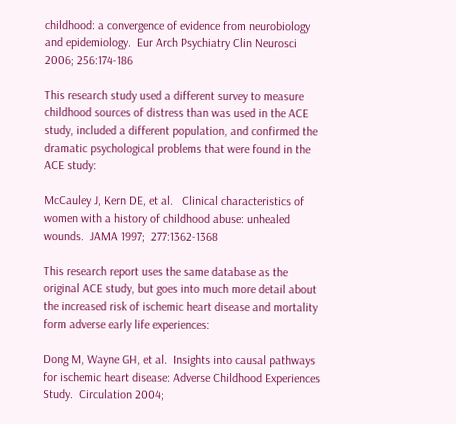childhood: a convergence of evidence from neurobiology and epidemiology.  Eur Arch Psychiatry Clin Neurosci 2006; 256:174-186

This research study used a different survey to measure childhood sources of distress than was used in the ACE study, included a different population, and confirmed the dramatic psychological problems that were found in the ACE study:

McCauley J, Kern DE, et al.   Clinical characteristics of women with a history of childhood abuse: unhealed wounds.  JAMA 1997;  277:1362-1368

This research report uses the same database as the original ACE study, but goes into much more detail about the increased risk of ischemic heart disease and mortality form adverse early life experiences:

Dong M, Wayne GH, et al.  Insights into causal pathways for ischemic heart disease: Adverse Childhood Experiences Study.  Circulation 2004;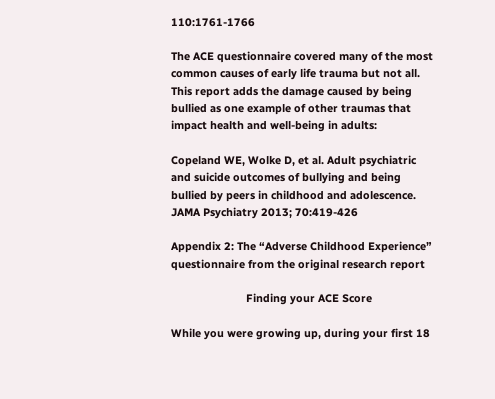110:1761-1766

The ACE questionnaire covered many of the most common causes of early life trauma but not all.  This report adds the damage caused by being bullied as one example of other traumas that impact health and well-being in adults:

Copeland WE, Wolke D, et al. Adult psychiatric and suicide outcomes of bullying and being bullied by peers in childhood and adolescence.  JAMA Psychiatry 2013; 70:419-426

Appendix 2: The “Adverse Childhood Experience” questionnaire from the original research report

                         Finding your ACE Score

While you were growing up, during your first 18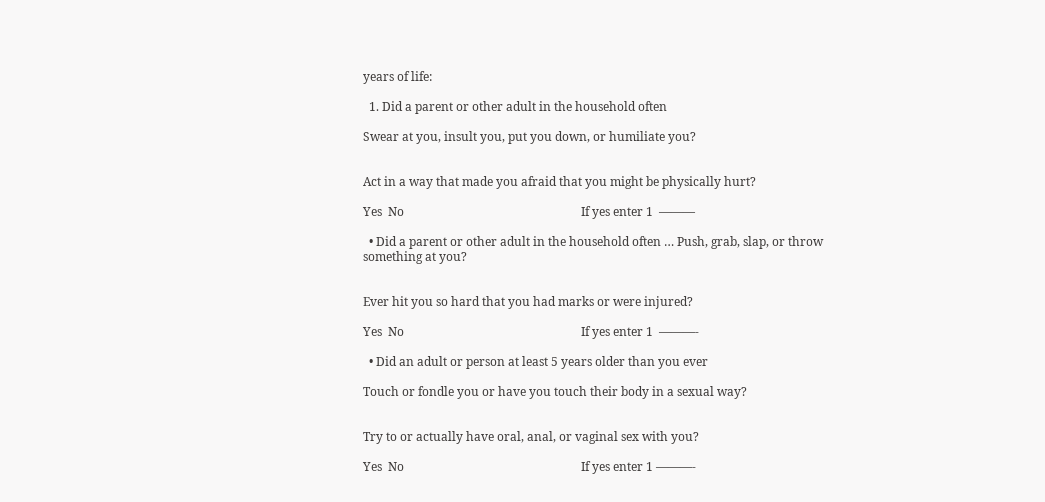years of life:

  1. Did a parent or other adult in the household often

Swear at you, insult you, put you down, or humiliate you?


Act in a way that made you afraid that you might be physically hurt?

Yes  No                                                           If yes enter 1  ———

  • Did a parent or other adult in the household often … Push, grab, slap, or throw something at you?


Ever hit you so hard that you had marks or were injured?

Yes  No                                                           If yes enter 1  ———-

  • Did an adult or person at least 5 years older than you ever

Touch or fondle you or have you touch their body in a sexual way?


Try to or actually have oral, anal, or vaginal sex with you?

Yes  No                                                           If yes enter 1 ———-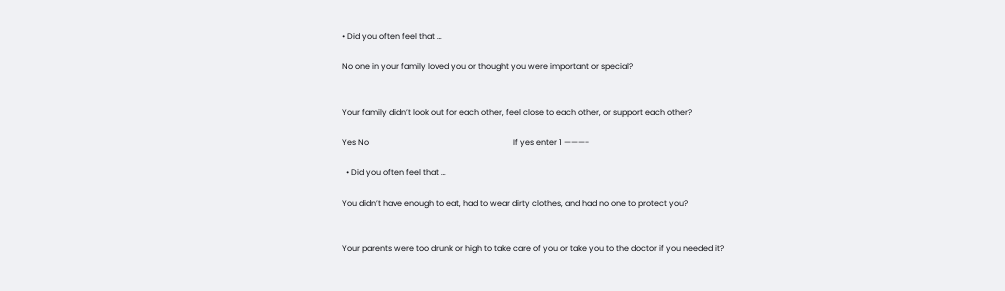• Did you often feel that …

No one in your family loved you or thought you were important or special?


Your family didn’t look out for each other, feel close to each other, or support each other?

Yes No                                                                        If yes enter 1 ———-

  • Did you often feel that …

You didn’t have enough to eat, had to wear dirty clothes, and had no one to protect you?


Your parents were too drunk or high to take care of you or take you to the doctor if you needed it?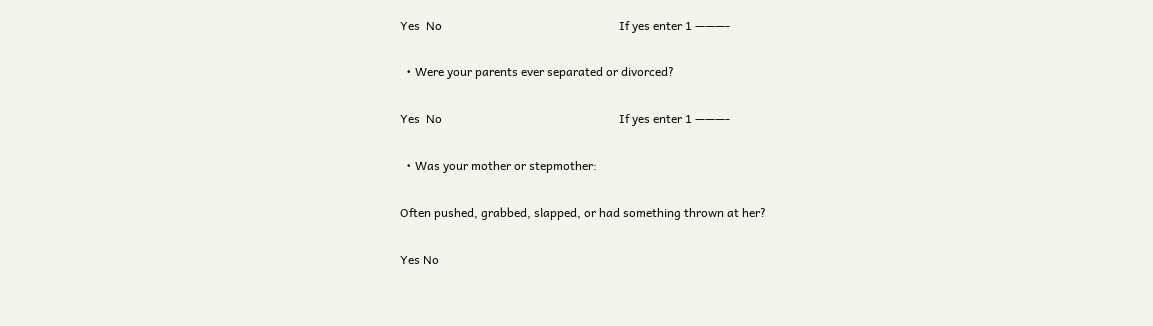Yes  No                                                           If yes enter 1 ———-

  • Were your parents ever separated or divorced?

Yes  No                                                           If yes enter 1 ———-

  • Was your mother or stepmother:

Often pushed, grabbed, slapped, or had something thrown at her?

Yes No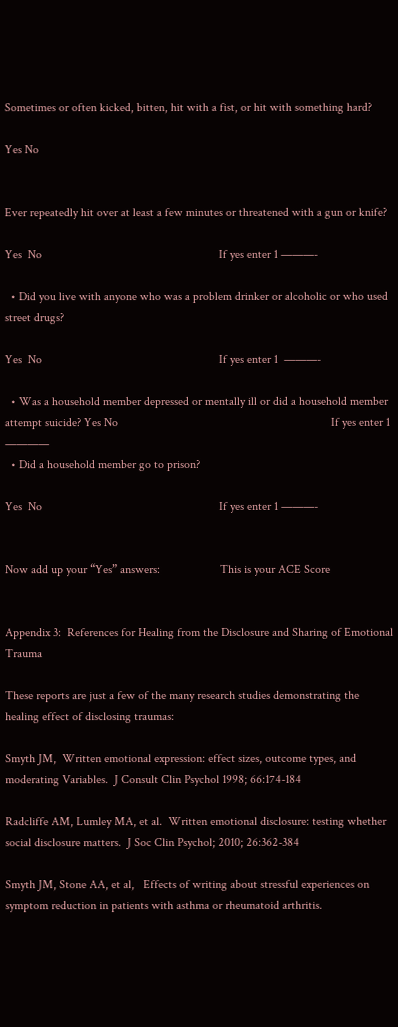Sometimes or often kicked, bitten, hit with a fist, or hit with something hard?

Yes No


Ever repeatedly hit over at least a few minutes or threatened with a gun or knife?

Yes  No                                                           If yes enter 1 ———-

  • Did you live with anyone who was a problem drinker or alcoholic or who used street drugs?

Yes  No                                                           If yes enter 1  ———-

  • Was a household member depressed or mentally ill or did a household member attempt suicide? Yes No                                                                       If yes enter 1 ————
  • Did a household member go to prison?

Yes  No                                                           If yes enter 1 ———-


Now add up your “Yes” answers:                    This is your ACE Score


Appendix 3:  References for Healing from the Disclosure and Sharing of Emotional Trauma

These reports are just a few of the many research studies demonstrating the healing effect of disclosing traumas:

Smyth JM,  Written emotional expression: effect sizes, outcome types, and moderating Variables.  J Consult Clin Psychol 1998; 66:174-184

Radcliffe AM, Lumley MA, et al.  Written emotional disclosure: testing whether social disclosure matters.  J Soc Clin Psychol; 2010; 26:362-384

Smyth JM, Stone AA, et al,   Effects of writing about stressful experiences on symptom reduction in patients with asthma or rheumatoid arthritis.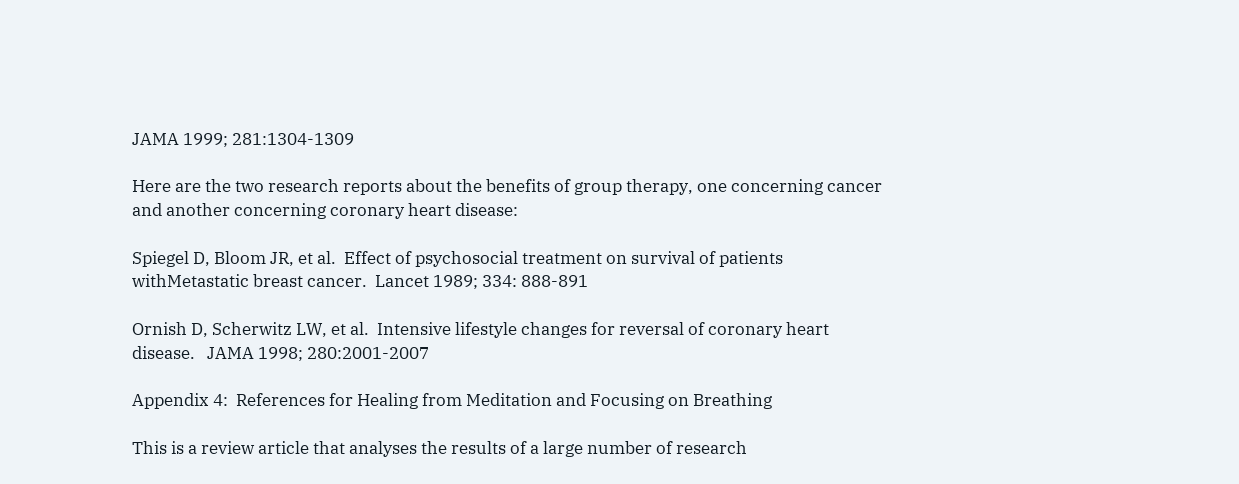JAMA 1999; 281:1304-1309

Here are the two research reports about the benefits of group therapy, one concerning cancer and another concerning coronary heart disease:

Spiegel D, Bloom JR, et al.  Effect of psychosocial treatment on survival of patients withMetastatic breast cancer.  Lancet 1989; 334: 888-891

Ornish D, Scherwitz LW, et al.  Intensive lifestyle changes for reversal of coronary heart disease.   JAMA 1998; 280:2001-2007

Appendix 4:  References for Healing from Meditation and Focusing on Breathing

This is a review article that analyses the results of a large number of research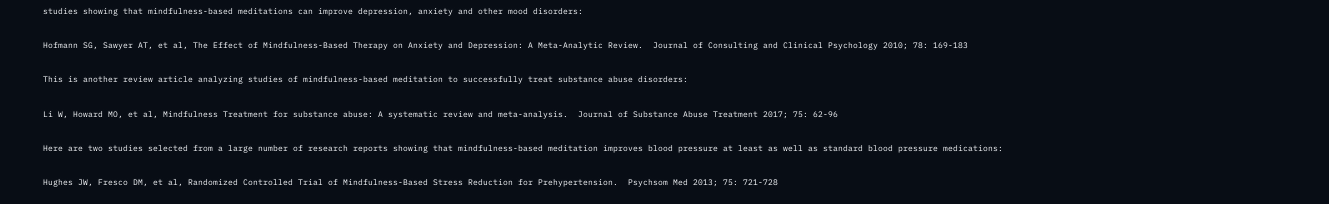studies showing that mindfulness-based meditations can improve depression, anxiety and other mood disorders:

Hofmann SG, Sawyer AT, et al, The Effect of Mindfulness-Based Therapy on Anxiety and Depression: A Meta-Analytic Review.  Journal of Consulting and Clinical Psychology 2010; 78: 169-183

This is another review article analyzing studies of mindfulness-based meditation to successfully treat substance abuse disorders:

Li W, Howard MO, et al, Mindfulness Treatment for substance abuse: A systematic review and meta-analysis.  Journal of Substance Abuse Treatment 2017; 75: 62-96

Here are two studies selected from a large number of research reports showing that mindfulness-based meditation improves blood pressure at least as well as standard blood pressure medications:

Hughes JW, Fresco DM, et al, Randomized Controlled Trial of Mindfulness-Based Stress Reduction for Prehypertension.  Psychsom Med 2013; 75: 721-728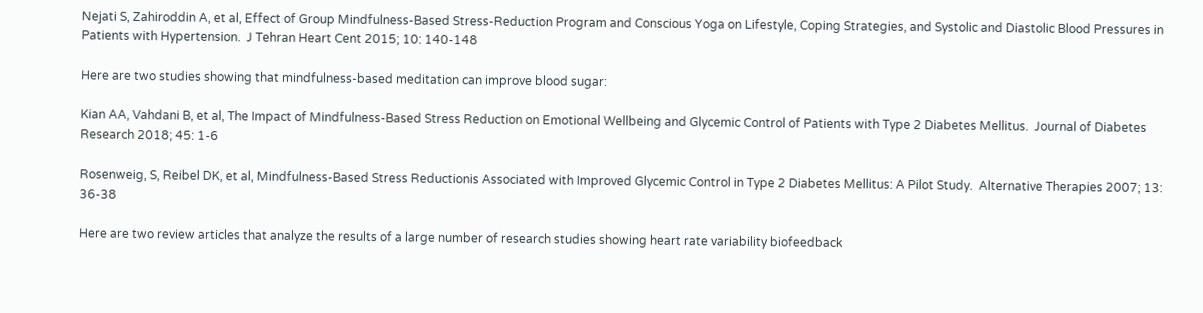Nejati S, Zahiroddin A, et al, Effect of Group Mindfulness-Based Stress-Reduction Program and Conscious Yoga on Lifestyle, Coping Strategies, and Systolic and Diastolic Blood Pressures in Patients with Hypertension.  J Tehran Heart Cent 2015; 10: 140-148

Here are two studies showing that mindfulness-based meditation can improve blood sugar:

Kian AA, Vahdani B, et al, The Impact of Mindfulness-Based Stress Reduction on Emotional Wellbeing and Glycemic Control of Patients with Type 2 Diabetes Mellitus.  Journal of Diabetes Research 2018; 45: 1-6

Rosenweig, S, Reibel DK, et al, Mindfulness-Based Stress Reductionis Associated with Improved Glycemic Control in Type 2 Diabetes Mellitus: A Pilot Study.  Alternative Therapies 2007; 13: 36-38

Here are two review articles that analyze the results of a large number of research studies showing heart rate variability biofeedback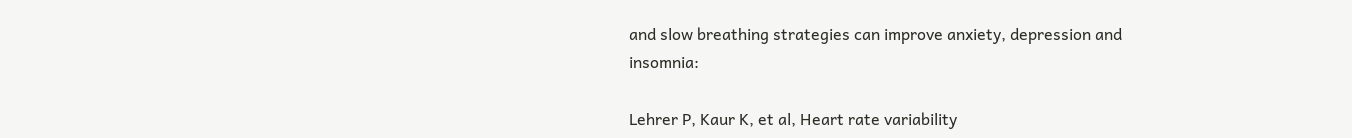and slow breathing strategies can improve anxiety, depression and insomnia:

Lehrer P, Kaur K, et al, Heart rate variability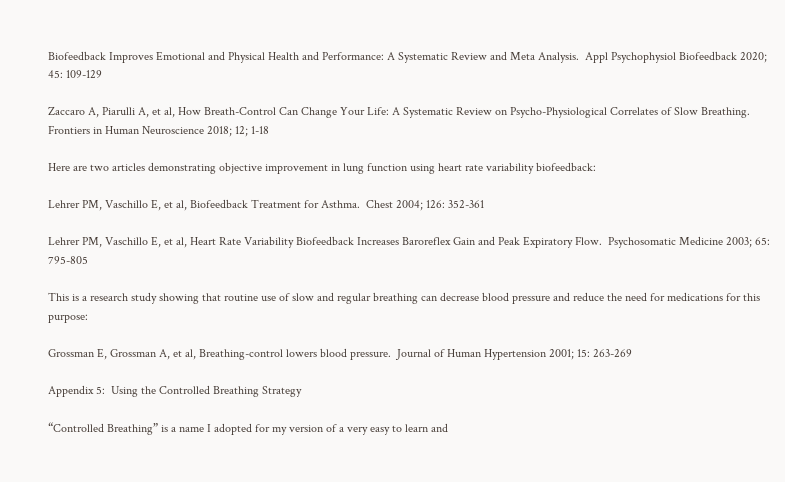Biofeedback Improves Emotional and Physical Health and Performance: A Systematic Review and Meta Analysis.  Appl Psychophysiol Biofeedback 2020; 45: 109-129

Zaccaro A, Piarulli A, et al, How Breath-Control Can Change Your Life: A Systematic Review on Psycho-Physiological Correlates of Slow Breathing.  Frontiers in Human Neuroscience 2018; 12; 1-18

Here are two articles demonstrating objective improvement in lung function using heart rate variability biofeedback:

Lehrer PM, Vaschillo E, et al, Biofeedback Treatment for Asthma.  Chest 2004; 126: 352-361

Lehrer PM, Vaschillo E, et al, Heart Rate Variability Biofeedback Increases Baroreflex Gain and Peak Expiratory Flow.  Psychosomatic Medicine 2003; 65: 795-805

This is a research study showing that routine use of slow and regular breathing can decrease blood pressure and reduce the need for medications for this purpose:

Grossman E, Grossman A, et al, Breathing-control lowers blood pressure.  Journal of Human Hypertension 2001; 15: 263-269

Appendix 5:  Using the Controlled Breathing Strategy

“Controlled Breathing” is a name I adopted for my version of a very easy to learn and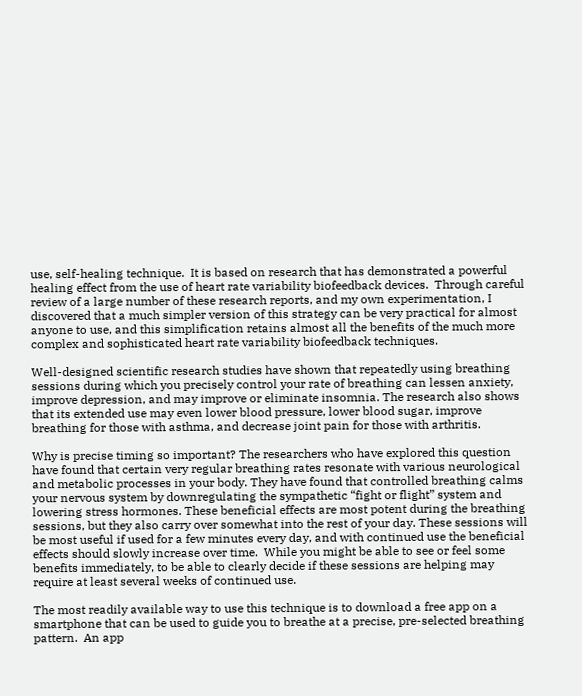use, self-healing technique.  It is based on research that has demonstrated a powerful healing effect from the use of heart rate variability biofeedback devices.  Through careful review of a large number of these research reports, and my own experimentation, I discovered that a much simpler version of this strategy can be very practical for almost anyone to use, and this simplification retains almost all the benefits of the much more complex and sophisticated heart rate variability biofeedback techniques.

Well-designed scientific research studies have shown that repeatedly using breathing sessions during which you precisely control your rate of breathing can lessen anxiety, improve depression, and may improve or eliminate insomnia. The research also shows that its extended use may even lower blood pressure, lower blood sugar, improve breathing for those with asthma, and decrease joint pain for those with arthritis.

Why is precise timing so important? The researchers who have explored this question have found that certain very regular breathing rates resonate with various neurological and metabolic processes in your body. They have found that controlled breathing calms your nervous system by downregulating the sympathetic “fight or flight” system and lowering stress hormones. These beneficial effects are most potent during the breathing sessions, but they also carry over somewhat into the rest of your day. These sessions will be most useful if used for a few minutes every day, and with continued use the beneficial effects should slowly increase over time.  While you might be able to see or feel some benefits immediately, to be able to clearly decide if these sessions are helping may require at least several weeks of continued use.

The most readily available way to use this technique is to download a free app on a smartphone that can be used to guide you to breathe at a precise, pre-selected breathing pattern.  An app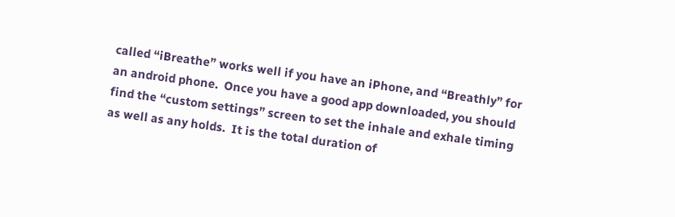called “iBreathe” works well if you have an iPhone, and “Breathly” for an android phone.  Once you have a good app downloaded, you should find the “custom settings” screen to set the inhale and exhale timing as well as any holds.  It is the total duration of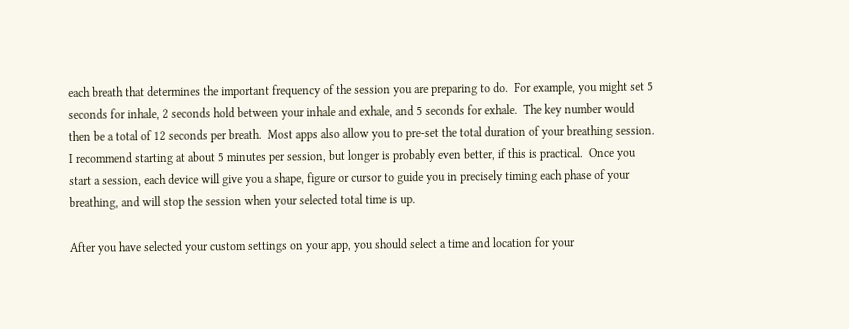each breath that determines the important frequency of the session you are preparing to do.  For example, you might set 5 seconds for inhale, 2 seconds hold between your inhale and exhale, and 5 seconds for exhale.  The key number would then be a total of 12 seconds per breath.  Most apps also allow you to pre-set the total duration of your breathing session.  I recommend starting at about 5 minutes per session, but longer is probably even better, if this is practical.  Once you start a session, each device will give you a shape, figure or cursor to guide you in precisely timing each phase of your breathing, and will stop the session when your selected total time is up.

After you have selected your custom settings on your app, you should select a time and location for your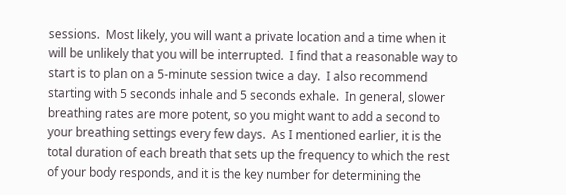sessions.  Most likely, you will want a private location and a time when it will be unlikely that you will be interrupted.  I find that a reasonable way to start is to plan on a 5-minute session twice a day.  I also recommend starting with 5 seconds inhale and 5 seconds exhale.  In general, slower breathing rates are more potent, so you might want to add a second to your breathing settings every few days.  As I mentioned earlier, it is the total duration of each breath that sets up the frequency to which the rest of your body responds, and it is the key number for determining the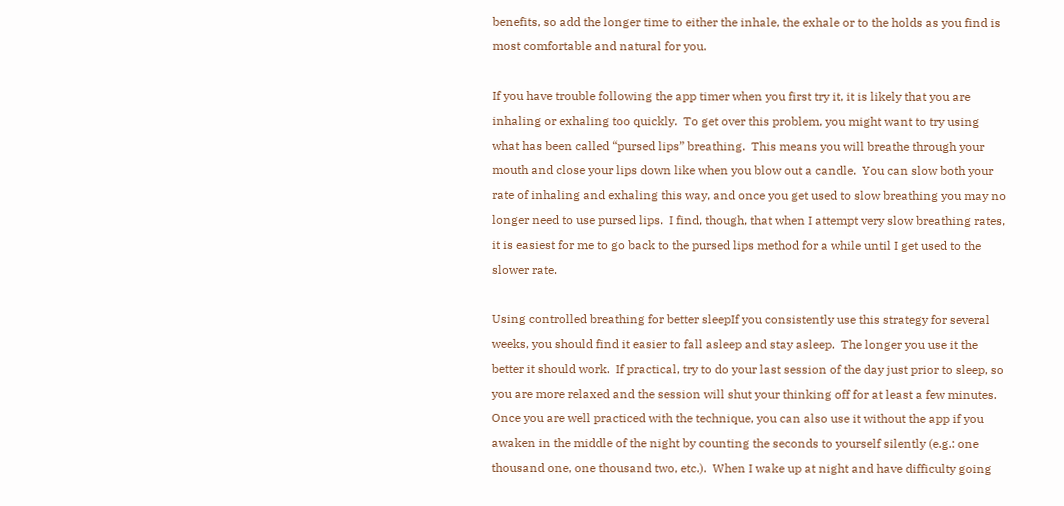benefits, so add the longer time to either the inhale, the exhale or to the holds as you find is most comfortable and natural for you.

If you have trouble following the app timer when you first try it, it is likely that you are inhaling or exhaling too quickly.  To get over this problem, you might want to try using what has been called “pursed lips” breathing.  This means you will breathe through your mouth and close your lips down like when you blow out a candle.  You can slow both your rate of inhaling and exhaling this way, and once you get used to slow breathing you may no longer need to use pursed lips.  I find, though, that when I attempt very slow breathing rates, it is easiest for me to go back to the pursed lips method for a while until I get used to the slower rate.

Using controlled breathing for better sleepIf you consistently use this strategy for several weeks, you should find it easier to fall asleep and stay asleep.  The longer you use it the better it should work.  If practical, try to do your last session of the day just prior to sleep, so you are more relaxed and the session will shut your thinking off for at least a few minutes.  Once you are well practiced with the technique, you can also use it without the app if you awaken in the middle of the night by counting the seconds to yourself silently (e.g.: one thousand one, one thousand two, etc.).  When I wake up at night and have difficulty going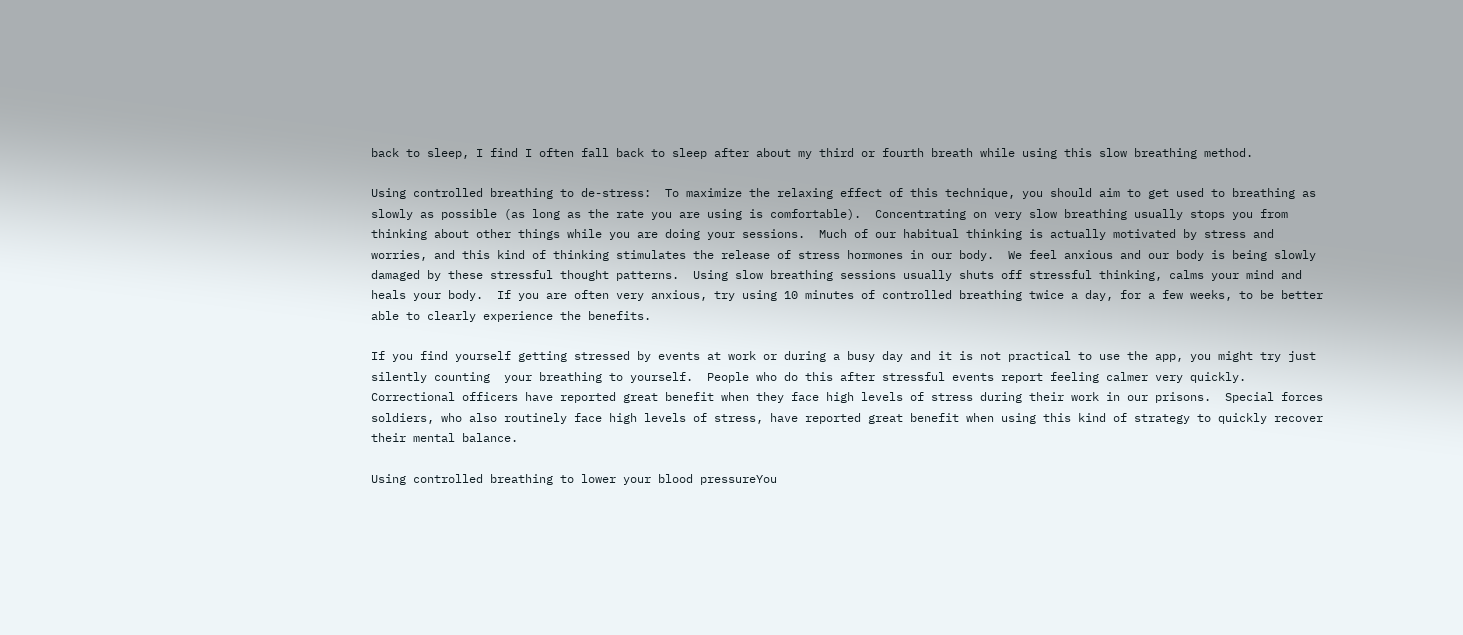back to sleep, I find I often fall back to sleep after about my third or fourth breath while using this slow breathing method.

Using controlled breathing to de-stress:  To maximize the relaxing effect of this technique, you should aim to get used to breathing as slowly as possible (as long as the rate you are using is comfortable).  Concentrating on very slow breathing usually stops you from thinking about other things while you are doing your sessions.  Much of our habitual thinking is actually motivated by stress and worries, and this kind of thinking stimulates the release of stress hormones in our body.  We feel anxious and our body is being slowly damaged by these stressful thought patterns.  Using slow breathing sessions usually shuts off stressful thinking, calms your mind and heals your body.  If you are often very anxious, try using 10 minutes of controlled breathing twice a day, for a few weeks, to be better able to clearly experience the benefits.

If you find yourself getting stressed by events at work or during a busy day and it is not practical to use the app, you might try just silently counting  your breathing to yourself.  People who do this after stressful events report feeling calmer very quickly.  Correctional officers have reported great benefit when they face high levels of stress during their work in our prisons.  Special forces soldiers, who also routinely face high levels of stress, have reported great benefit when using this kind of strategy to quickly recover their mental balance.

Using controlled breathing to lower your blood pressureYou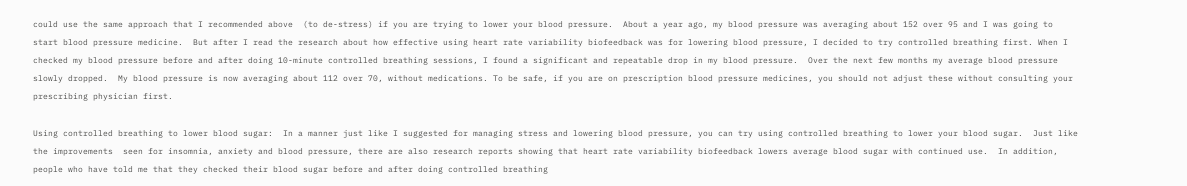could use the same approach that I recommended above  (to de-stress) if you are trying to lower your blood pressure.  About a year ago, my blood pressure was averaging about 152 over 95 and I was going to start blood pressure medicine.  But after I read the research about how effective using heart rate variability biofeedback was for lowering blood pressure, I decided to try controlled breathing first. When I checked my blood pressure before and after doing 10-minute controlled breathing sessions, I found a significant and repeatable drop in my blood pressure.  Over the next few months my average blood pressure slowly dropped.  My blood pressure is now averaging about 112 over 70, without medications. To be safe, if you are on prescription blood pressure medicines, you should not adjust these without consulting your prescribing physician first.

Using controlled breathing to lower blood sugar:  In a manner just like I suggested for managing stress and lowering blood pressure, you can try using controlled breathing to lower your blood sugar.  Just like the improvements  seen for insomnia, anxiety and blood pressure, there are also research reports showing that heart rate variability biofeedback lowers average blood sugar with continued use.  In addition, people who have told me that they checked their blood sugar before and after doing controlled breathing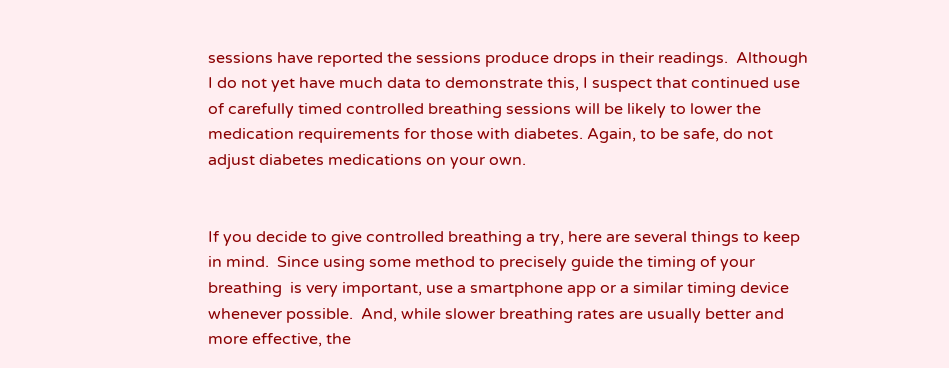sessions have reported the sessions produce drops in their readings.  Although I do not yet have much data to demonstrate this, I suspect that continued use of carefully timed controlled breathing sessions will be likely to lower the medication requirements for those with diabetes. Again, to be safe, do not adjust diabetes medications on your own.


If you decide to give controlled breathing a try, here are several things to keep in mind.  Since using some method to precisely guide the timing of your breathing  is very important, use a smartphone app or a similar timing device whenever possible.  And, while slower breathing rates are usually better and more effective, the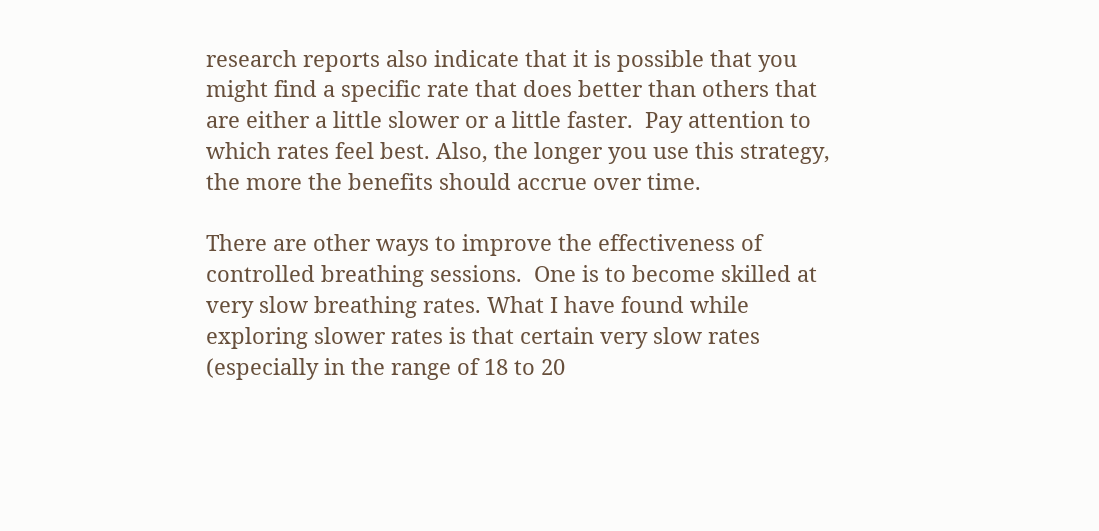research reports also indicate that it is possible that you might find a specific rate that does better than others that are either a little slower or a little faster.  Pay attention to which rates feel best. Also, the longer you use this strategy, the more the benefits should accrue over time.

There are other ways to improve the effectiveness of controlled breathing sessions.  One is to become skilled at very slow breathing rates. What I have found while exploring slower rates is that certain very slow rates (especially in the range of 18 to 20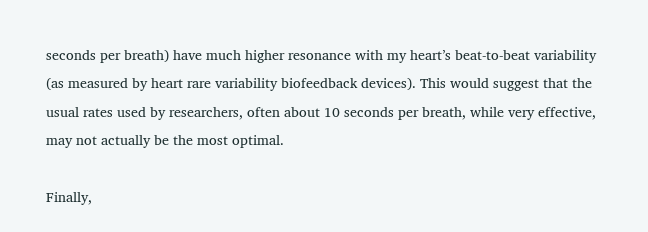seconds per breath) have much higher resonance with my heart’s beat-to-beat variability (as measured by heart rare variability biofeedback devices). This would suggest that the usual rates used by researchers, often about 10 seconds per breath, while very effective, may not actually be the most optimal.

Finally,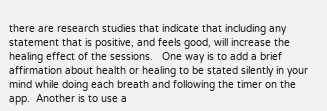there are research studies that indicate that including any statement that is positive, and feels good, will increase the healing effect of the sessions.   One way is to add a brief affirmation about health or healing to be stated silently in your mind while doing each breath and following the timer on the app.  Another is to use a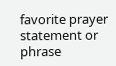favorite prayer statement or phrase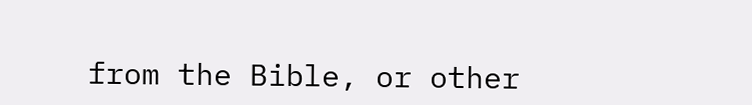from the Bible, or other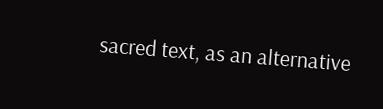sacred text, as an alternative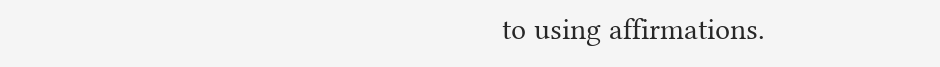to using affirmations.